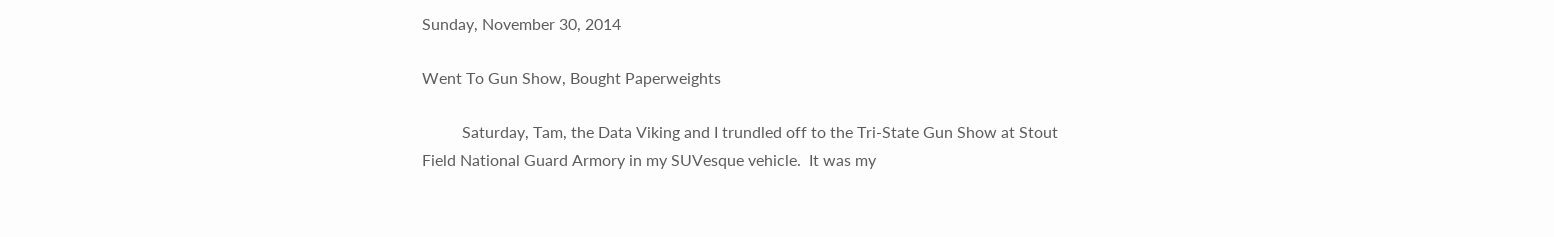Sunday, November 30, 2014

Went To Gun Show, Bought Paperweights

          Saturday, Tam, the Data Viking and I trundled off to the Tri-State Gun Show at Stout Field National Guard Armory in my SUVesque vehicle.  It was my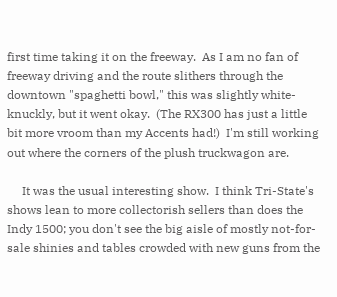first time taking it on the freeway.  As I am no fan of freeway driving and the route slithers through the downtown "spaghetti bowl," this was slightly white-knuckly, but it went okay.  (The RX300 has just a little bit more vroom than my Accents had!)  I'm still working out where the corners of the plush truckwagon are.

     It was the usual interesting show.  I think Tri-State's shows lean to more collectorish sellers than does the Indy 1500; you don't see the big aisle of mostly not-for-sale shinies and tables crowded with new guns from the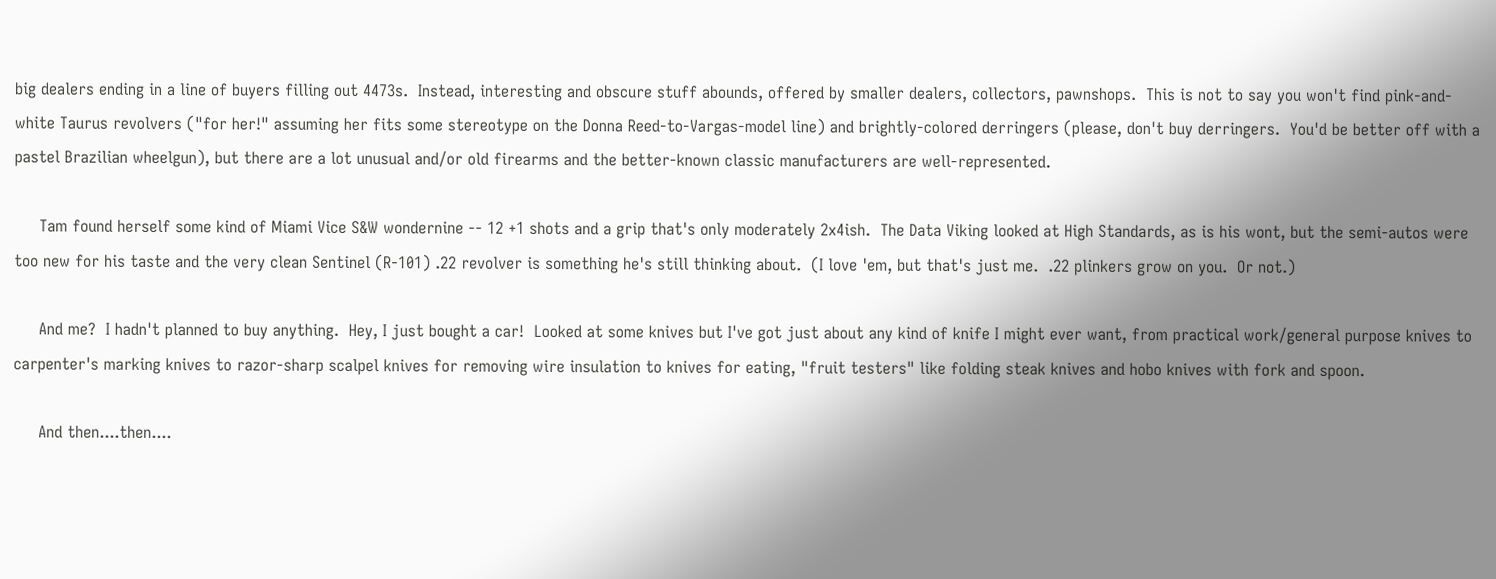big dealers ending in a line of buyers filling out 4473s.  Instead, interesting and obscure stuff abounds, offered by smaller dealers, collectors, pawnshops.  This is not to say you won't find pink-and-white Taurus revolvers ("for her!" assuming her fits some stereotype on the Donna Reed-to-Vargas-model line) and brightly-colored derringers (please, don't buy derringers.  You'd be better off with a pastel Brazilian wheelgun), but there are a lot unusual and/or old firearms and the better-known classic manufacturers are well-represented.

     Tam found herself some kind of Miami Vice S&W wondernine -- 12 +1 shots and a grip that's only moderately 2x4ish.  The Data Viking looked at High Standards, as is his wont, but the semi-autos were too new for his taste and the very clean Sentinel (R-101) .22 revolver is something he's still thinking about.  (I love 'em, but that's just me.  .22 plinkers grow on you.  Or not.)

     And me?  I hadn't planned to buy anything.  Hey, I just bought a car!  Looked at some knives but I've got just about any kind of knife I might ever want, from practical work/general purpose knives to carpenter's marking knives to razor-sharp scalpel knives for removing wire insulation to knives for eating, "fruit testers" like folding steak knives and hobo knives with fork and spoon.

     And then....then....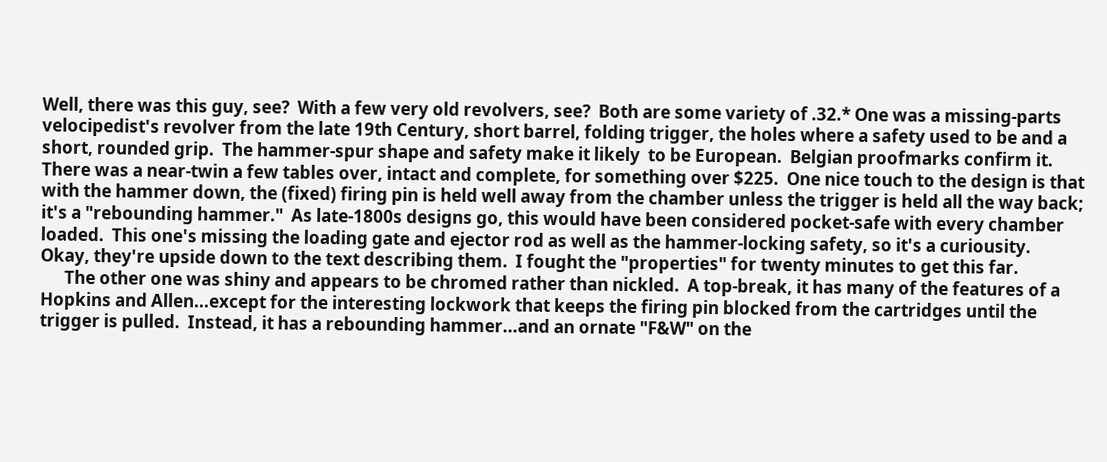Well, there was this guy, see?  With a few very old revolvers, see?  Both are some variety of .32.* One was a missing-parts velocipedist's revolver from the late 19th Century, short barrel, folding trigger, the holes where a safety used to be and a short, rounded grip.  The hammer-spur shape and safety make it likely  to be European.  Belgian proofmarks confirm it.  There was a near-twin a few tables over, intact and complete, for something over $225.  One nice touch to the design is that with the hammer down, the (fixed) firing pin is held well away from the chamber unless the trigger is held all the way back; it's a "rebounding hammer."  As late-1800s designs go, this would have been considered pocket-safe with every chamber loaded.  This one's missing the loading gate and ejector rod as well as the hammer-locking safety, so it's a curiousity.
Okay, they're upside down to the text describing them.  I fought the "properties" for twenty minutes to get this far.
      The other one was shiny and appears to be chromed rather than nickled.  A top-break, it has many of the features of a Hopkins and Allen...except for the interesting lockwork that keeps the firing pin blocked from the cartridges until the trigger is pulled.  Instead, it has a rebounding hammer...and an ornate "F&W" on the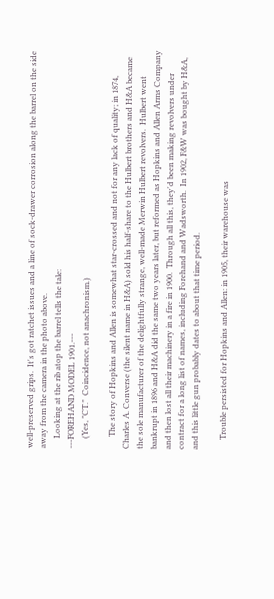well-preserved grips.  It's got ratchet issues and a line of sock-drawer corrosion along the barrel on the side away from the camera in the photo above.
     Looking at the rib atop the barrel tells the tale:
---FOREHAND MODEL 1901.---
     (Yes, "CT."  Coincidence, not anachronism.)

      The story of Hopkins and Allen is somewhat star-crossed and not for any lack of quality; in 1874, Charles A. Converse (the silent name in H&A) sold his half-share to the Hulbert brothers and H&A became the sole manufacturer of the delightfully strange, well-made Merwin Hulbert revolvers.  Hulbert went bankrupt in 1896 and H&A did the same two years later, but reformed as Hopkins and Allen Arms Company and then lost all their machinery in a fire in 1900.  Through all this, they'd been making revolvers under contract for a long list of names, including Forehand and Wadsworth.  In 1902, F&W was bought by H&A, and this little gun probably dates to about that time period.

     Trouble persisted for Hopkins and Allen: in 1905, their warehouse was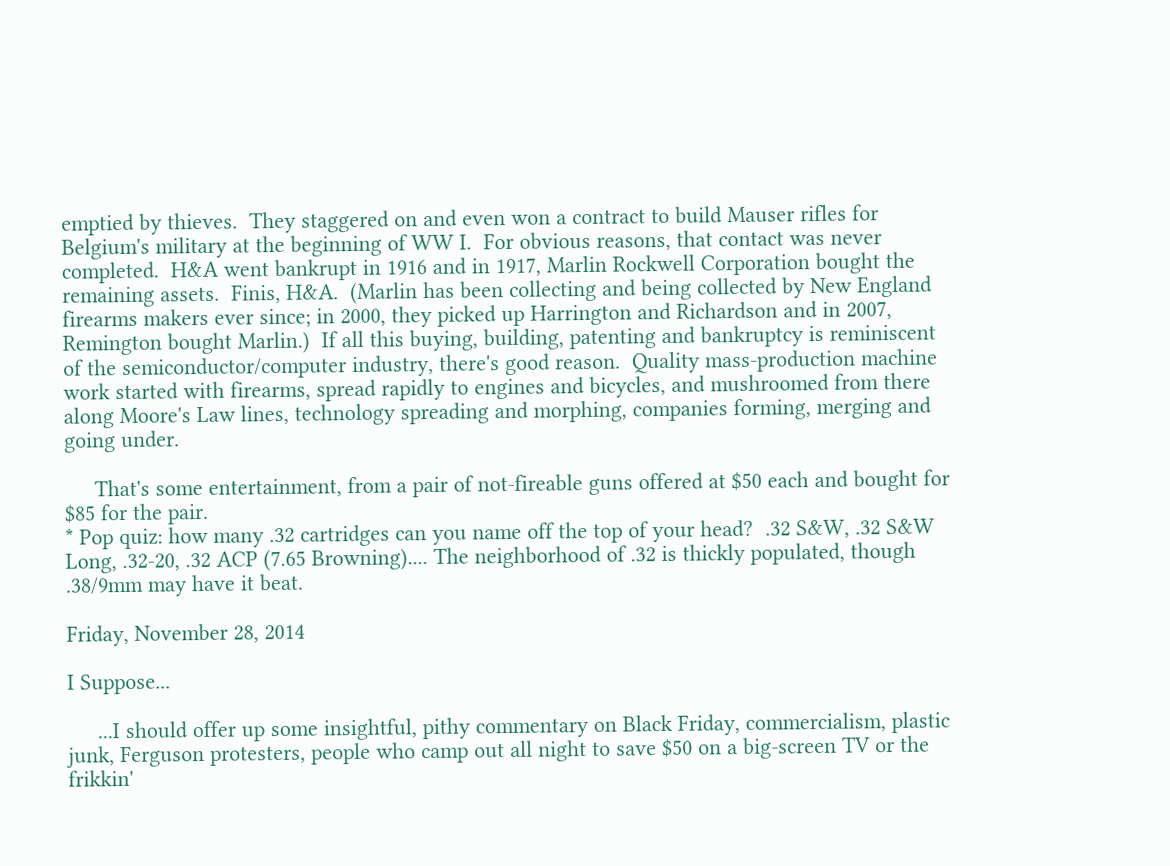emptied by thieves.  They staggered on and even won a contract to build Mauser rifles for Belgium's military at the beginning of WW I.  For obvious reasons, that contact was never completed.  H&A went bankrupt in 1916 and in 1917, Marlin Rockwell Corporation bought the remaining assets.  Finis, H&A.  (Marlin has been collecting and being collected by New England firearms makers ever since; in 2000, they picked up Harrington and Richardson and in 2007, Remington bought Marlin.)  If all this buying, building, patenting and bankruptcy is reminiscent of the semiconductor/computer industry, there's good reason.  Quality mass-production machine work started with firearms, spread rapidly to engines and bicycles, and mushroomed from there along Moore's Law lines, technology spreading and morphing, companies forming, merging and going under.

     That's some entertainment, from a pair of not-fireable guns offered at $50 each and bought for $85 for the pair.
* Pop quiz: how many .32 cartridges can you name off the top of your head?  .32 S&W, .32 S&W Long, .32-20, .32 ACP (7.65 Browning).... The neighborhood of .32 is thickly populated, though .38/9mm may have it beat.

Friday, November 28, 2014

I Suppose...

     ...I should offer up some insightful, pithy commentary on Black Friday, commercialism, plastic junk, Ferguson protesters, people who camp out all night to save $50 on a big-screen TV or the frikkin'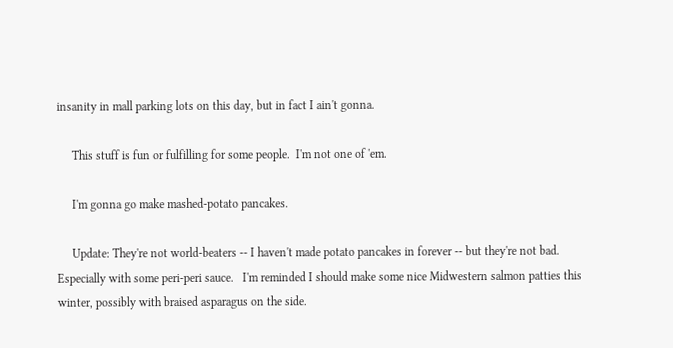insanity in mall parking lots on this day, but in fact I ain't gonna.

     This stuff is fun or fulfilling for some people.  I'm not one of 'em.

     I'm gonna go make mashed-potato pancakes.

     Update: They're not world-beaters -- I haven't made potato pancakes in forever -- but they're not bad.  Especially with some peri-peri sauce.   I'm reminded I should make some nice Midwestern salmon patties this winter, possibly with braised asparagus on the side.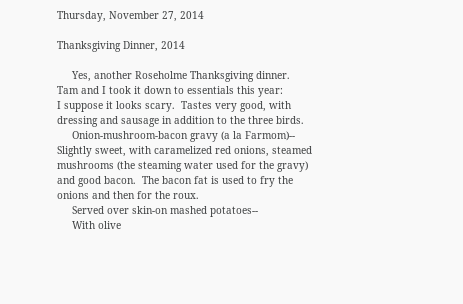Thursday, November 27, 2014

Thanksgiving Dinner, 2014

     Yes, another Roseholme Thanksgiving dinner.  Tam and I took it down to essentials this year:
I suppose it looks scary.  Tastes very good, with dressing and sausage in addition to the three birds.
     Onion-mushroom-bacon gravy (a la Farmom)--
Slightly sweet, with caramelized red onions, steamed mushrooms (the steaming water used for the gravy) and good bacon.  The bacon fat is used to fry the onions and then for the roux.
     Served over skin-on mashed potatoes--
     With olive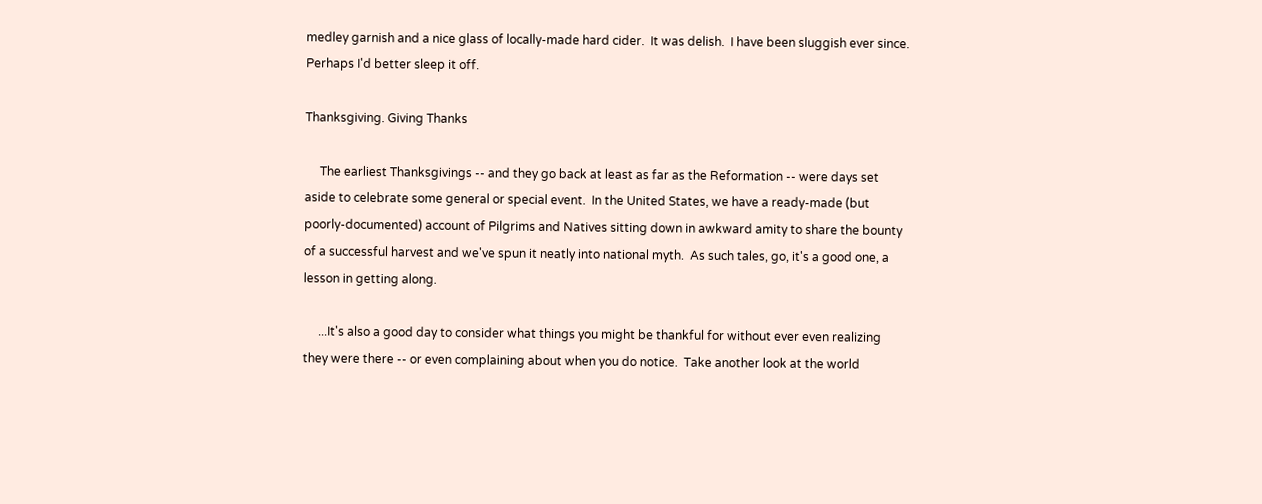medley garnish and a nice glass of locally-made hard cider.  It was delish.  I have been sluggish ever since.  Perhaps I'd better sleep it off.

Thanksgiving. Giving Thanks

     The earliest Thanksgivings -- and they go back at least as far as the Reformation -- were days set aside to celebrate some general or special event.  In the United States, we have a ready-made (but poorly-documented) account of Pilgrims and Natives sitting down in awkward amity to share the bounty of a successful harvest and we've spun it neatly into national myth.  As such tales, go, it's a good one, a lesson in getting along.

     ...It's also a good day to consider what things you might be thankful for without ever even realizing they were there -- or even complaining about when you do notice.  Take another look at the world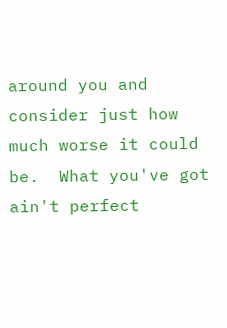around you and consider just how much worse it could be.  What you've got ain't perfect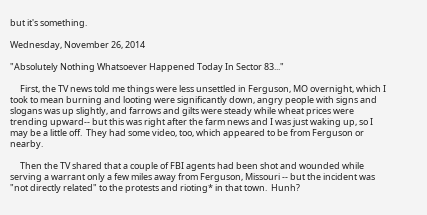but it's something.

Wednesday, November 26, 2014

"Absolutely Nothing Whatsoever Happened Today In Sector 83..."

     First, the TV news told me things were less unsettled in Ferguson, MO overnight, which I took to mean burning and looting were significantly down, angry people with signs and slogans was up slightly, and farrows and gilts were steady while wheat prices were trending upward-- but this was right after the farm news and I was just waking up, so I may be a little off.  They had some video, too, which appeared to be from Ferguson or nearby.

     Then the TV shared that a couple of FBI agents had been shot and wounded while serving a warrant only a few miles away from Ferguson, Missouri -- but the incident was "not directly related" to the protests and rioting* in that town.  Hunh?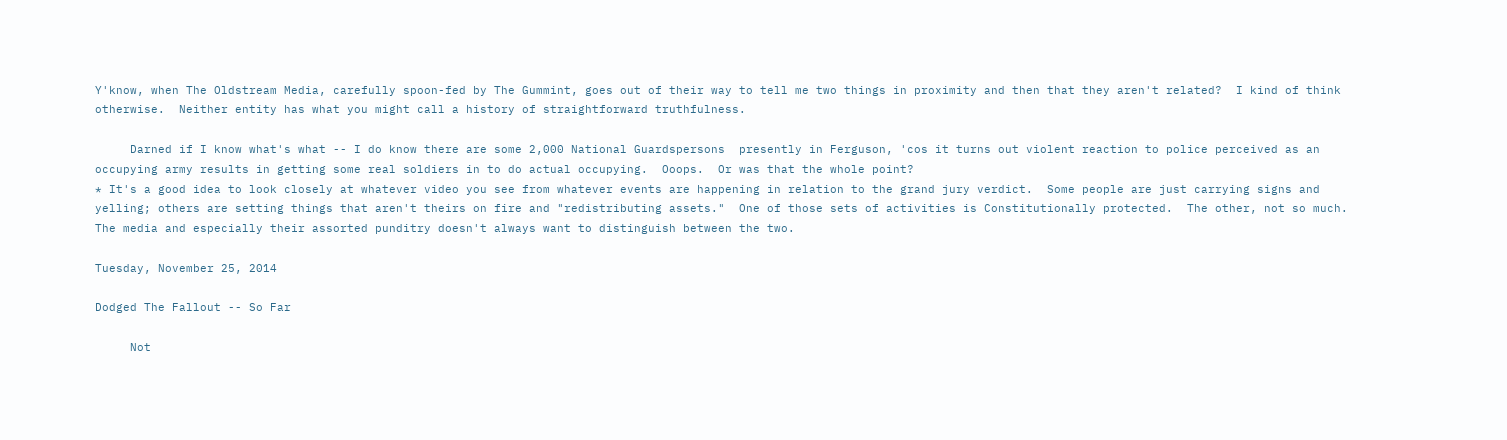Y'know, when The Oldstream Media, carefully spoon-fed by The Gummint, goes out of their way to tell me two things in proximity and then that they aren't related?  I kind of think otherwise.  Neither entity has what you might call a history of straightforward truthfulness.

     Darned if I know what's what -- I do know there are some 2,000 National Guardspersons  presently in Ferguson, 'cos it turns out violent reaction to police perceived as an occupying army results in getting some real soldiers in to do actual occupying.  Ooops.  Or was that the whole point?
* It's a good idea to look closely at whatever video you see from whatever events are happening in relation to the grand jury verdict.  Some people are just carrying signs and yelling; others are setting things that aren't theirs on fire and "redistributing assets."  One of those sets of activities is Constitutionally protected.  The other, not so much. The media and especially their assorted punditry doesn't always want to distinguish between the two.

Tuesday, November 25, 2014

Dodged The Fallout -- So Far

     Not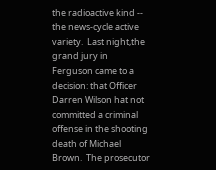the radioactive kind -- the news-cycle active variety.  Last night,the grand jury in Ferguson came to a decision: that Officer Darren Wilson hat not committed a criminal offense in the shooting death of Michael Brown.  The prosecutor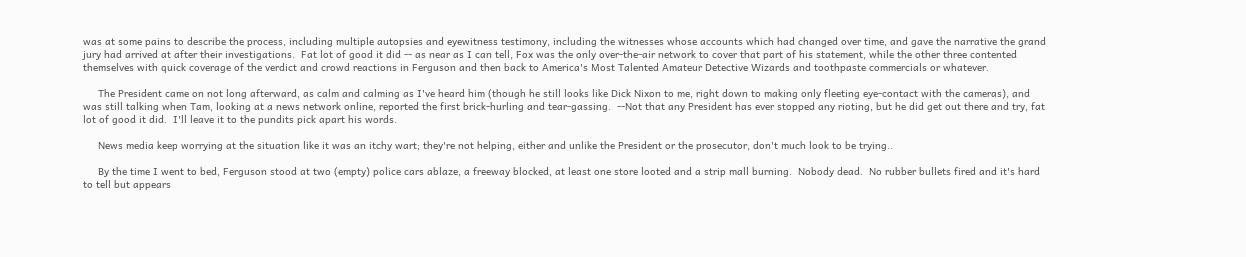was at some pains to describe the process, including multiple autopsies and eyewitness testimony, including the witnesses whose accounts which had changed over time, and gave the narrative the grand jury had arrived at after their investigations.  Fat lot of good it did -- as near as I can tell, Fox was the only over-the-air network to cover that part of his statement, while the other three contented themselves with quick coverage of the verdict and crowd reactions in Ferguson and then back to America's Most Talented Amateur Detective Wizards and toothpaste commercials or whatever.

     The President came on not long afterward, as calm and calming as I've heard him (though he still looks like Dick Nixon to me, right down to making only fleeting eye-contact with the cameras), and was still talking when Tam, looking at a news network online, reported the first brick-hurling and tear-gassing.  --Not that any President has ever stopped any rioting, but he did get out there and try, fat lot of good it did.  I'll leave it to the pundits pick apart his words.

     News media keep worrying at the situation like it was an itchy wart; they're not helping, either and unlike the President or the prosecutor, don't much look to be trying..

     By the time I went to bed, Ferguson stood at two (empty) police cars ablaze, a freeway blocked, at least one store looted and a strip mall burning.  Nobody dead.  No rubber bullets fired and it's hard to tell but appears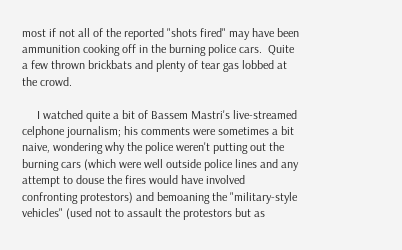most if not all of the reported "shots fired" may have been ammunition cooking off in the burning police cars.  Quite a few thrown brickbats and plenty of tear gas lobbed at the crowd.

     I watched quite a bit of Bassem Mastri's live-streamed celphone journalism; his comments were sometimes a bit naive, wondering why the police weren't putting out the burning cars (which were well outside police lines and any attempt to douse the fires would have involved confronting protestors) and bemoaning the "military-style vehicles" (used not to assault the protestors but as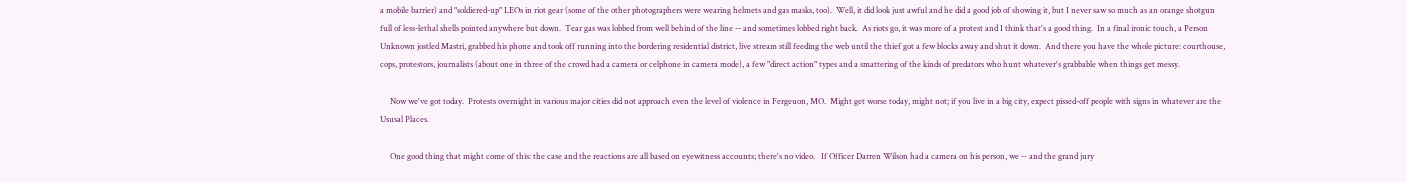a mobile barrier) and "soldiered-up" LEOs in riot gear (some of the other photographers were wearing helmets and gas masks, too).  Well, it did look just awful and he did a good job of showing it, but I never saw so much as an orange shotgun full of less-lethal shells pointed anywhere but down.  Tear gas was lobbed from well behind of the line -- and sometimes lobbed right back.  As riots go, it was more of a protest and I think that's a good thing.  In a final ironic touch, a Person Unknown jostled Mastri, grabbed his phone and took off running into the bordering residential district, live stream still feeding the web until the thief got a few blocks away and shut it down.  And there you have the whole picture: courthouse, cops, protestors, journalists (about one in three of the crowd had a camera or celphone in camera mode), a few "direct action" types and a smattering of the kinds of predators who hunt whatever's grabbable when things get messy.

     Now we've got today.  Protests overnight in various major cities did not approach even the level of violence in Fergeuon, MO.  Might get worse today, might not; if you live in a big city, expect pissed-off people with signs in whatever are the Ususal Places.

     One good thing that might come of this: the case and the reactions are all based on eyewitness accounts; there's no video.   If Officer Darren Wilson had a camera on his person, we -- and the grand jury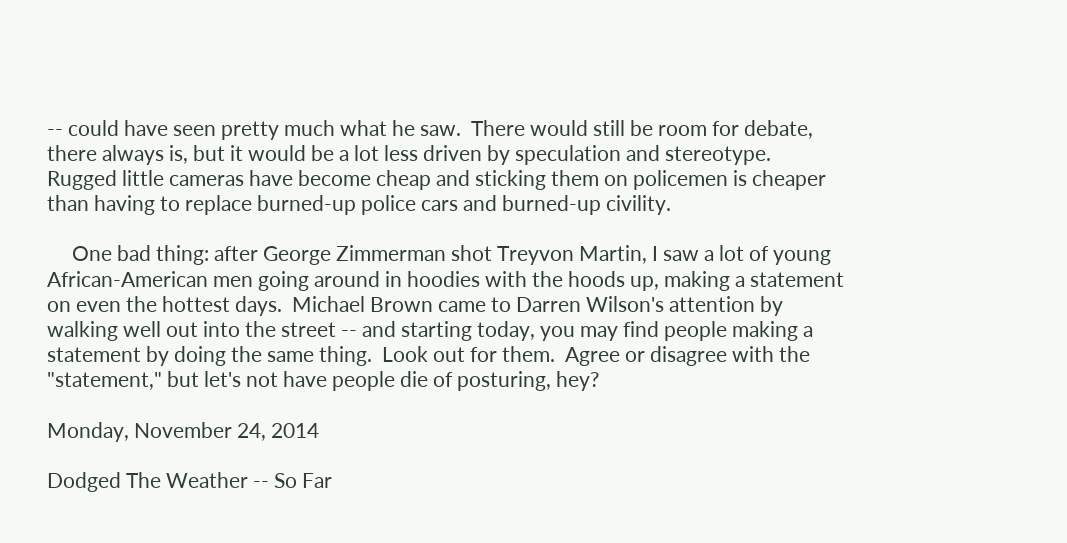-- could have seen pretty much what he saw.  There would still be room for debate, there always is, but it would be a lot less driven by speculation and stereotype.  Rugged little cameras have become cheap and sticking them on policemen is cheaper than having to replace burned-up police cars and burned-up civility.

     One bad thing: after George Zimmerman shot Treyvon Martin, I saw a lot of young African-American men going around in hoodies with the hoods up, making a statement on even the hottest days.  Michael Brown came to Darren Wilson's attention by walking well out into the street -- and starting today, you may find people making a statement by doing the same thing.  Look out for them.  Agree or disagree with the "statement," but let's not have people die of posturing, hey?

Monday, November 24, 2014

Dodged The Weather -- So Far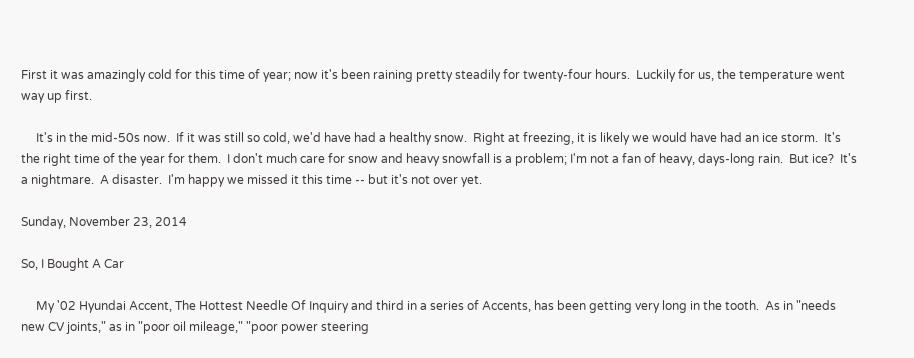First it was amazingly cold for this time of year; now it's been raining pretty steadily for twenty-four hours.  Luckily for us, the temperature went way up first.

     It's in the mid-50s now.  If it was still so cold, we'd have had a healthy snow.  Right at freezing, it is likely we would have had an ice storm.  It's the right time of the year for them.  I don't much care for snow and heavy snowfall is a problem; I'm not a fan of heavy, days-long rain.  But ice?  It's a nightmare.  A disaster.  I'm happy we missed it this time -- but it's not over yet.

Sunday, November 23, 2014

So, I Bought A Car

     My '02 Hyundai Accent, The Hottest Needle Of Inquiry and third in a series of Accents, has been getting very long in the tooth.  As in "needs new CV joints," as in "poor oil mileage," "poor power steering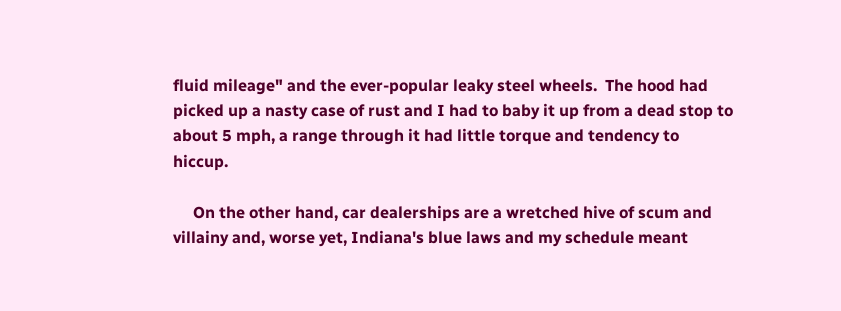fluid mileage" and the ever-popular leaky steel wheels.  The hood had picked up a nasty case of rust and I had to baby it up from a dead stop to about 5 mph, a range through it had little torque and tendency to hiccup.

     On the other hand, car dealerships are a wretched hive of scum and villainy and, worse yet, Indiana's blue laws and my schedule meant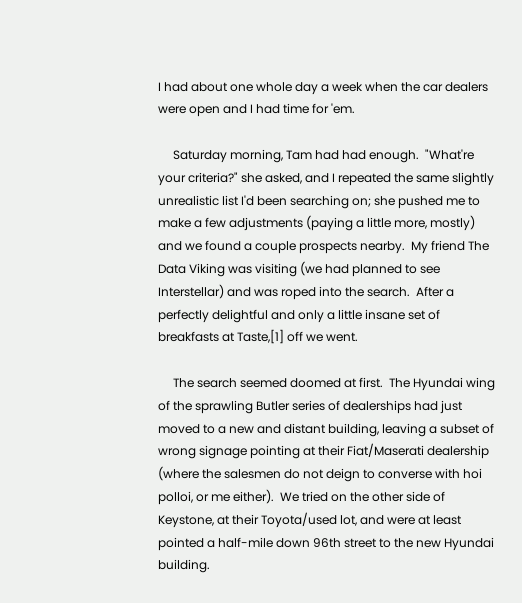I had about one whole day a week when the car dealers were open and I had time for 'em.

     Saturday morning, Tam had had enough.  "What're your criteria?" she asked, and I repeated the same slightly unrealistic list I'd been searching on; she pushed me to make a few adjustments (paying a little more, mostly) and we found a couple prospects nearby.  My friend The Data Viking was visiting (we had planned to see Interstellar) and was roped into the search.  After a perfectly delightful and only a little insane set of breakfasts at Taste,[1] off we went.

     The search seemed doomed at first.  The Hyundai wing of the sprawling Butler series of dealerships had just moved to a new and distant building, leaving a subset of wrong signage pointing at their Fiat/Maserati dealership (where the salesmen do not deign to converse with hoi polloi, or me either).  We tried on the other side of Keystone, at their Toyota/used lot, and were at least pointed a half-mile down 96th street to the new Hyundai building.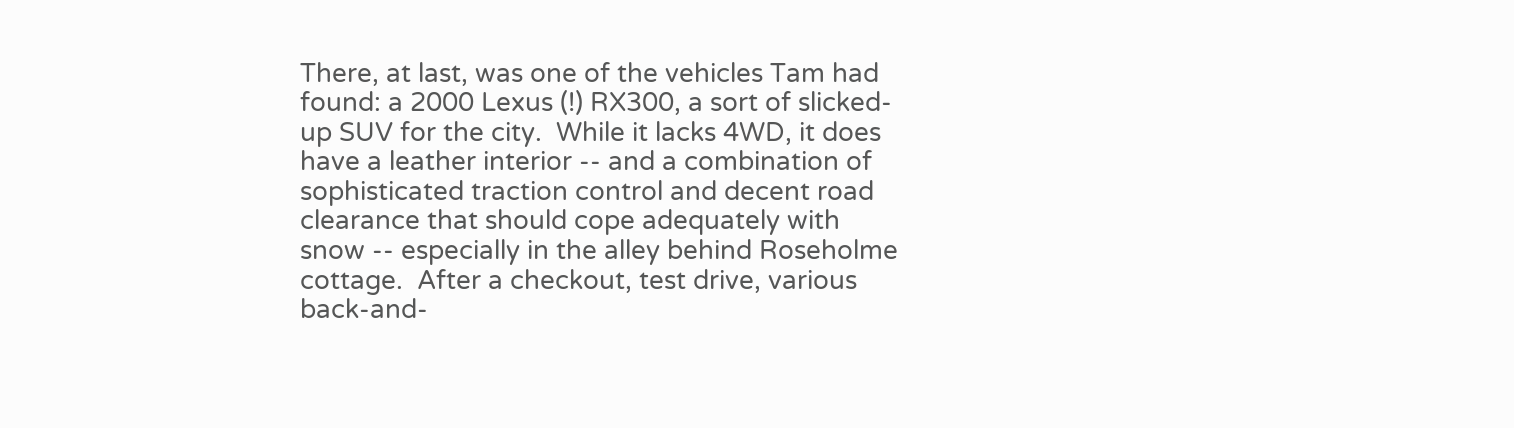There, at last, was one of the vehicles Tam had found: a 2000 Lexus (!) RX300, a sort of slicked-up SUV for the city.  While it lacks 4WD, it does have a leather interior -- and a combination of sophisticated traction control and decent road clearance that should cope adequately with snow -- especially in the alley behind Roseholme cottage.  After a checkout, test drive, various back-and-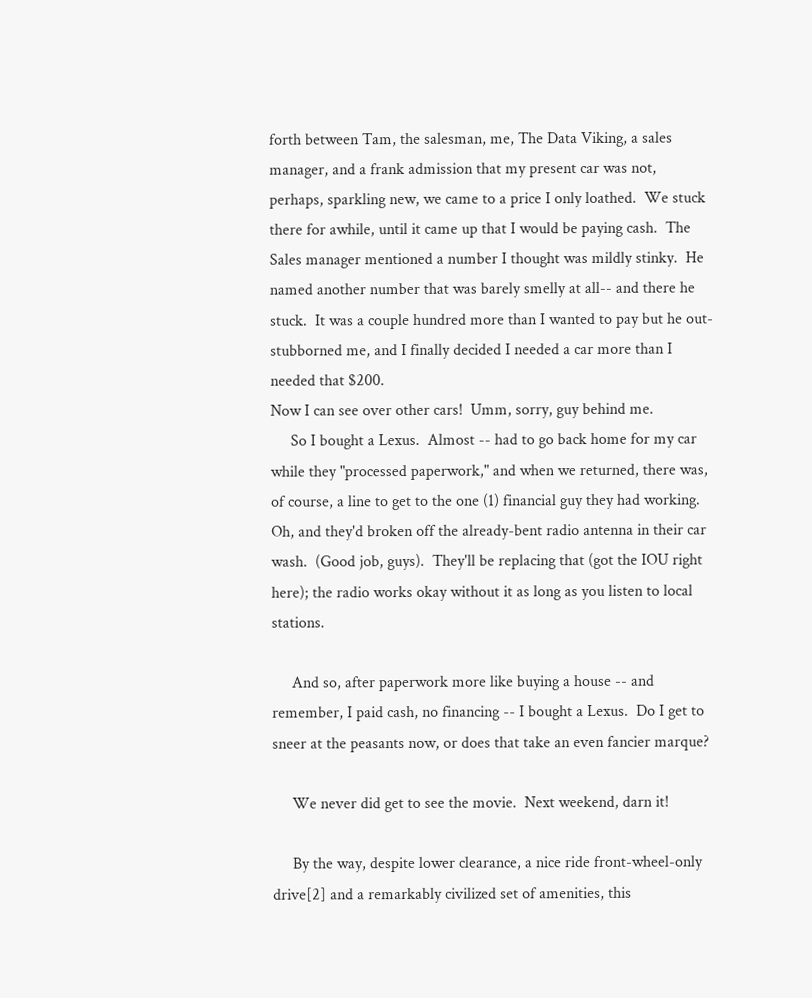forth between Tam, the salesman, me, The Data Viking, a sales manager, and a frank admission that my present car was not, perhaps, sparkling new, we came to a price I only loathed.  We stuck there for awhile, until it came up that I would be paying cash.  The Sales manager mentioned a number I thought was mildly stinky.  He named another number that was barely smelly at all-- and there he stuck.  It was a couple hundred more than I wanted to pay but he out-stubborned me, and I finally decided I needed a car more than I needed that $200.
Now I can see over other cars!  Umm, sorry, guy behind me.
     So I bought a Lexus.  Almost -- had to go back home for my car while they "processed paperwork," and when we returned, there was, of course, a line to get to the one (1) financial guy they had working.  Oh, and they'd broken off the already-bent radio antenna in their car wash.  (Good job, guys).  They'll be replacing that (got the IOU right here); the radio works okay without it as long as you listen to local stations.

     And so, after paperwork more like buying a house -- and remember, I paid cash, no financing -- I bought a Lexus.  Do I get to sneer at the peasants now, or does that take an even fancier marque?

     We never did get to see the movie.  Next weekend, darn it!

     By the way, despite lower clearance, a nice ride front-wheel-only drive[2] and a remarkably civilized set of amenities, this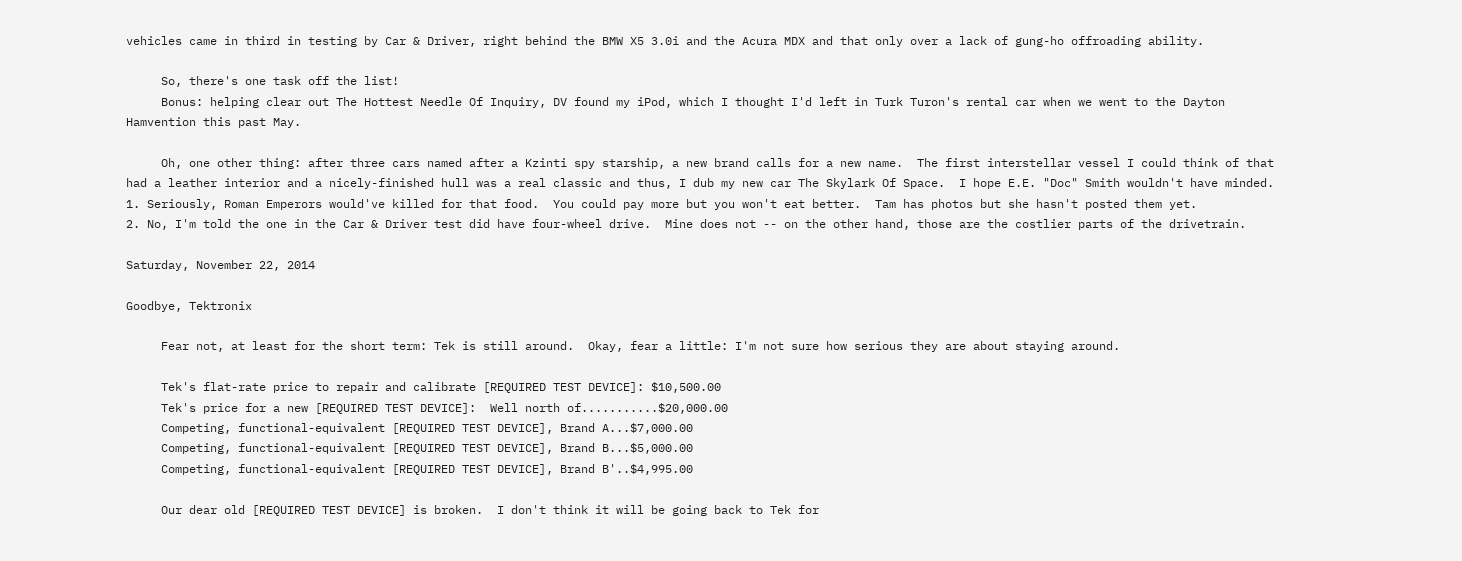vehicles came in third in testing by Car & Driver, right behind the BMW X5 3.0i and the Acura MDX and that only over a lack of gung-ho offroading ability.

     So, there's one task off the list!
     Bonus: helping clear out The Hottest Needle Of Inquiry, DV found my iPod, which I thought I'd left in Turk Turon's rental car when we went to the Dayton Hamvention this past May.

     Oh, one other thing: after three cars named after a Kzinti spy starship, a new brand calls for a new name.  The first interstellar vessel I could think of that had a leather interior and a nicely-finished hull was a real classic and thus, I dub my new car The Skylark Of Space.  I hope E.E. "Doc" Smith wouldn't have minded.
1. Seriously, Roman Emperors would've killed for that food.  You could pay more but you won't eat better.  Tam has photos but she hasn't posted them yet.
2. No, I'm told the one in the Car & Driver test did have four-wheel drive.  Mine does not -- on the other hand, those are the costlier parts of the drivetrain.

Saturday, November 22, 2014

Goodbye, Tektronix

     Fear not, at least for the short term: Tek is still around.  Okay, fear a little: I'm not sure how serious they are about staying around.

     Tek's flat-rate price to repair and calibrate [REQUIRED TEST DEVICE]: $10,500.00
     Tek's price for a new [REQUIRED TEST DEVICE]:  Well north of...........$20,000.00
     Competing, functional-equivalent [REQUIRED TEST DEVICE], Brand A...$7,000.00
     Competing, functional-equivalent [REQUIRED TEST DEVICE], Brand B...$5,000.00
     Competing, functional-equivalent [REQUIRED TEST DEVICE], Brand B'..$4,995.00

     Our dear old [REQUIRED TEST DEVICE] is broken.  I don't think it will be going back to Tek for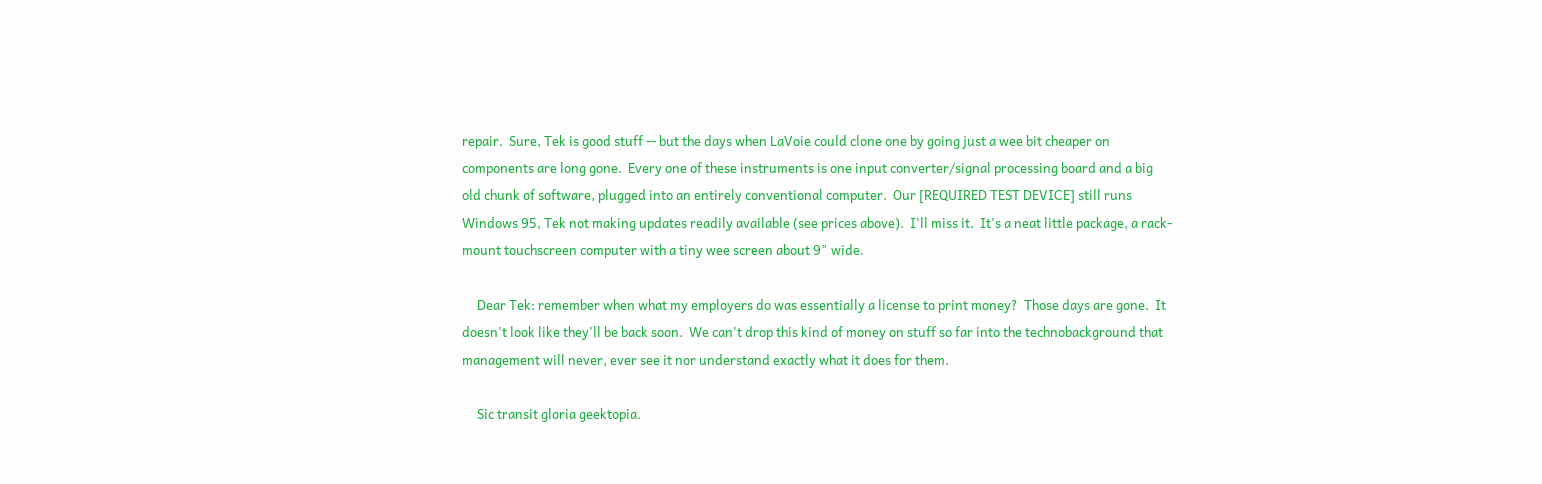repair.  Sure, Tek is good stuff -- but the days when LaVoie could clone one by going just a wee bit cheaper on components are long gone.  Every one of these instruments is one input converter/signal processing board and a big old chunk of software, plugged into an entirely conventional computer.  Our [REQUIRED TEST DEVICE] still runs Windows 95, Tek not making updates readily available (see prices above).  I'll miss it.  It's a neat little package, a rack-mount touchscreen computer with a tiny wee screen about 9" wide.

     Dear Tek: remember when what my employers do was essentially a license to print money?  Those days are gone.  It doesn't look like they'll be back soon.  We can't drop this kind of money on stuff so far into the technobackground that management will never, ever see it nor understand exactly what it does for them.

     Sic transit gloria geektopia.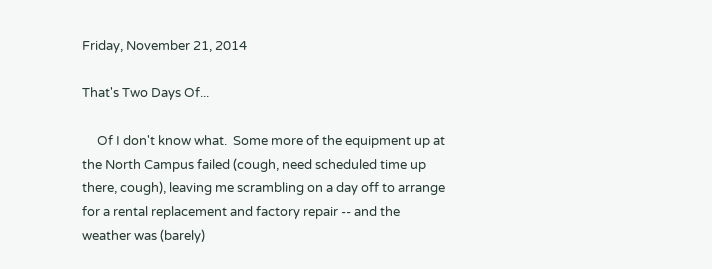Friday, November 21, 2014

That's Two Days Of...

     Of I don't know what.  Some more of the equipment up at the North Campus failed (cough, need scheduled time up there, cough), leaving me scrambling on a day off to arrange for a rental replacement and factory repair -- and the weather was (barely)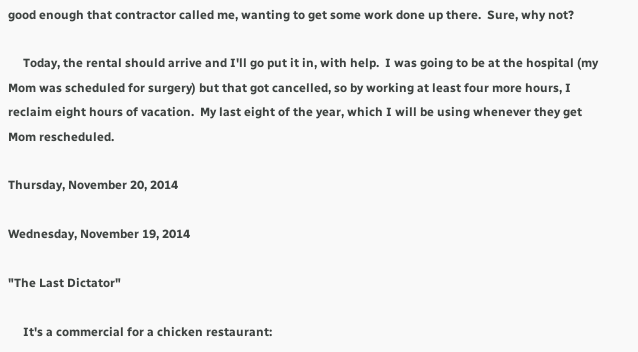good enough that contractor called me, wanting to get some work done up there.  Sure, why not?

     Today, the rental should arrive and I'll go put it in, with help.  I was going to be at the hospital (my Mom was scheduled for surgery) but that got cancelled, so by working at least four more hours, I reclaim eight hours of vacation.  My last eight of the year, which I will be using whenever they get Mom rescheduled.

Thursday, November 20, 2014

Wednesday, November 19, 2014

"The Last Dictator"

     It's a commercial for a chicken restaurant: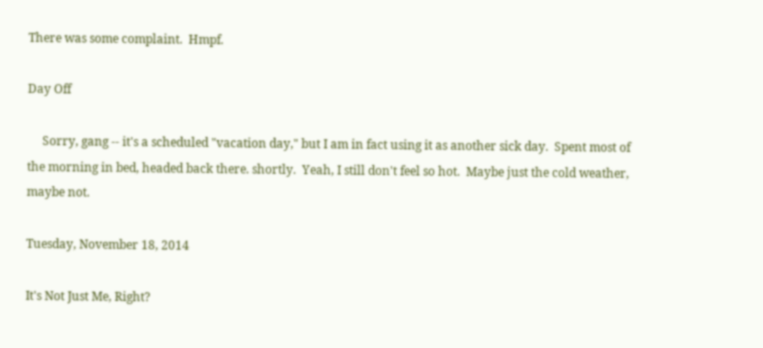There was some complaint.  Hmpf.

Day Off

     Sorry, gang -- it's a scheduled "vacation day," but I am in fact using it as another sick day.  Spent most of the morning in bed, headed back there. shortly.  Yeah, I still don't feel so hot.  Maybe just the cold weather, maybe not.

Tuesday, November 18, 2014

It's Not Just Me, Right?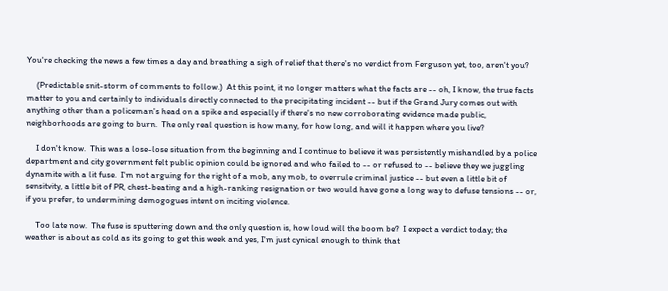You're checking the news a few times a day and breathing a sigh of relief that there's no verdict from Ferguson yet, too, aren't you?

     (Predictable snit-storm of comments to follow.)  At this point, it no longer matters what the facts are -- oh, I know, the true facts matter to you and certainly to individuals directly connected to the precipitating incident -- but if the Grand Jury comes out with anything other than a policeman's head on a spike and especially if there's no new corroborating evidence made public, neighborhoods are going to burn.  The only real question is how many, for how long, and will it happen where you live?

     I don't know.  This was a lose-lose situation from the beginning and I continue to believe it was persistently mishandled by a police department and city government felt public opinion could be ignored and who failed to -- or refused to -- believe they we juggling dynamite with a lit fuse.  I'm not arguing for the right of a mob, any mob, to overrule criminal justice -- but even a little bit of sensitvity, a little bit of PR, chest-beating and a high-ranking resignation or two would have gone a long way to defuse tensions -- or, if you prefer, to undermining demogogues intent on inciting violence.

     Too late now.  The fuse is sputtering down and the only question is, how loud will the boom be?  I expect a verdict today; the weather is about as cold as its going to get this week and yes, I'm just cynical enough to think that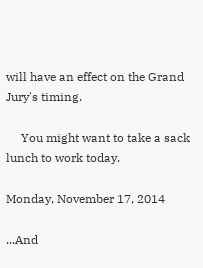will have an effect on the Grand Jury's timing.

     You might want to take a sack lunch to work today.

Monday, November 17, 2014

...And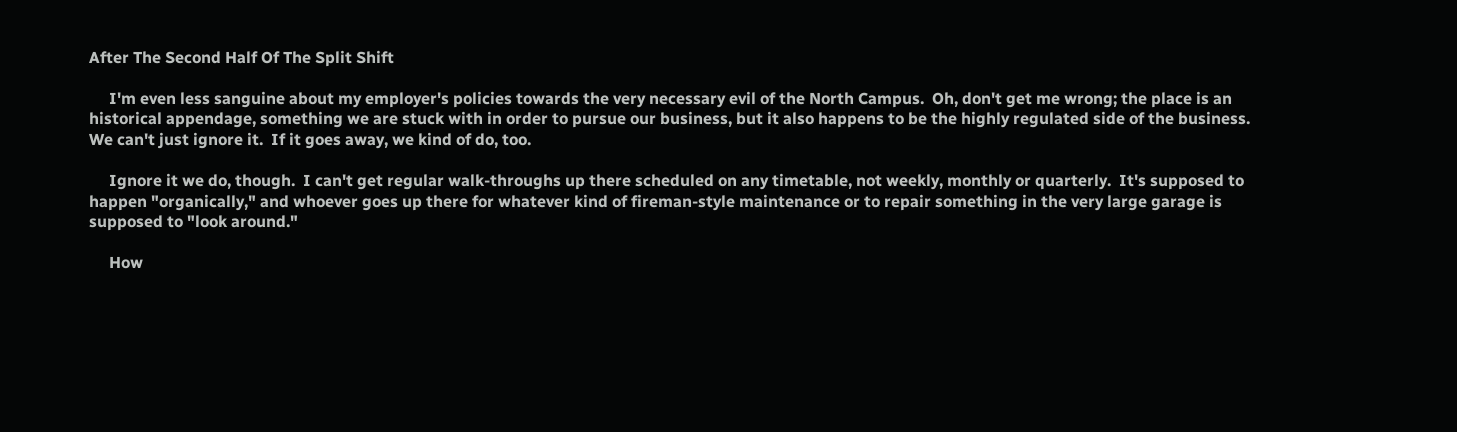After The Second Half Of The Split Shift

     I'm even less sanguine about my employer's policies towards the very necessary evil of the North Campus.  Oh, don't get me wrong; the place is an historical appendage, something we are stuck with in order to pursue our business, but it also happens to be the highly regulated side of the business.  We can't just ignore it.  If it goes away, we kind of do, too.

     Ignore it we do, though.  I can't get regular walk-throughs up there scheduled on any timetable, not weekly, monthly or quarterly.  It's supposed to happen "organically," and whoever goes up there for whatever kind of fireman-style maintenance or to repair something in the very large garage is supposed to "look around."

     How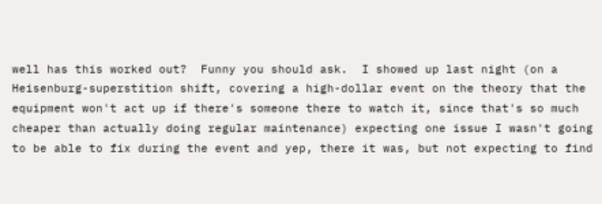well has this worked out?  Funny you should ask.  I showed up last night (on a Heisenburg-superstition shift, covering a high-dollar event on the theory that the equipment won't act up if there's someone there to watch it, since that's so much cheaper than actually doing regular maintenance) expecting one issue I wasn't going to be able to fix during the event and yep, there it was, but not expecting to find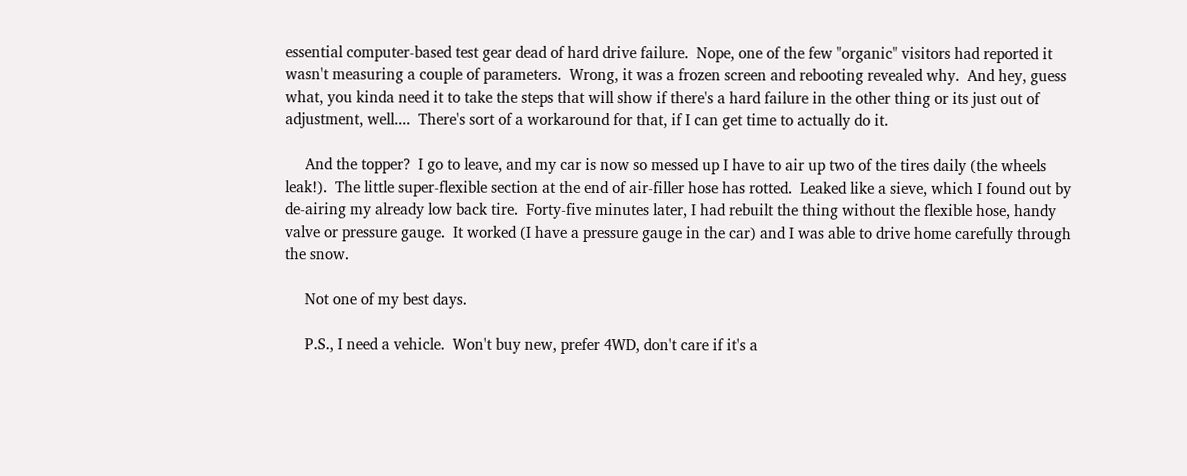essential computer-based test gear dead of hard drive failure.  Nope, one of the few "organic" visitors had reported it wasn't measuring a couple of parameters.  Wrong, it was a frozen screen and rebooting revealed why.  And hey, guess what, you kinda need it to take the steps that will show if there's a hard failure in the other thing or its just out of adjustment, well....  There's sort of a workaround for that, if I can get time to actually do it.

     And the topper?  I go to leave, and my car is now so messed up I have to air up two of the tires daily (the wheels leak!).  The little super-flexible section at the end of air-filler hose has rotted.  Leaked like a sieve, which I found out by de-airing my already low back tire.  Forty-five minutes later, I had rebuilt the thing without the flexible hose, handy valve or pressure gauge.  It worked (I have a pressure gauge in the car) and I was able to drive home carefully through the snow.

     Not one of my best days.

     P.S., I need a vehicle.  Won't buy new, prefer 4WD, don't care if it's a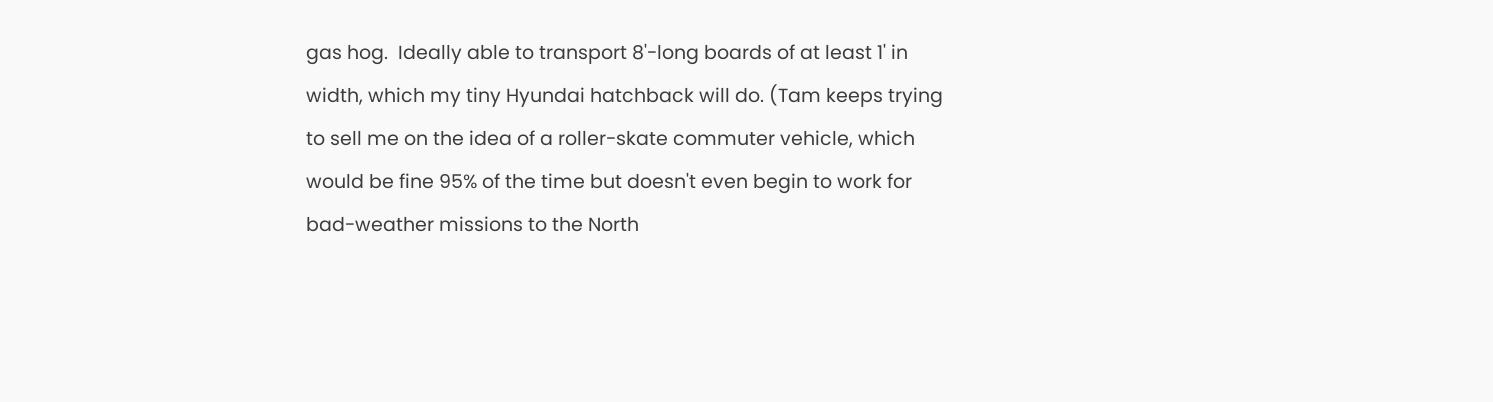gas hog.  Ideally able to transport 8'-long boards of at least 1' in width, which my tiny Hyundai hatchback will do. (Tam keeps trying to sell me on the idea of a roller-skate commuter vehicle, which would be fine 95% of the time but doesn't even begin to work for bad-weather missions to the North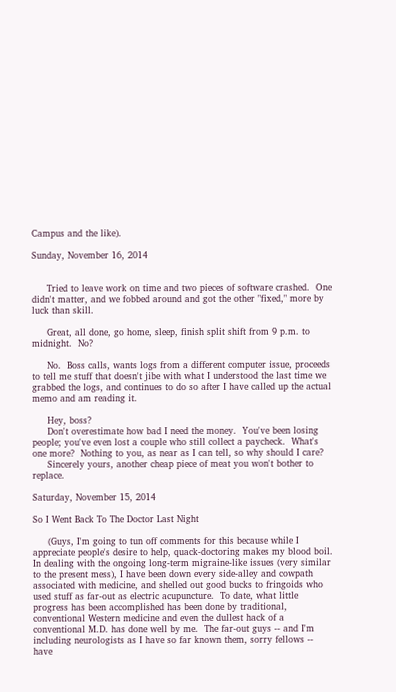Campus and the like).

Sunday, November 16, 2014


     Tried to leave work on time and two pieces of software crashed.  One didn't matter, and we fobbed around and got the other "fixed," more by luck than skill.

     Great, all done, go home, sleep, finish split shift from 9 p.m. to midnight.  No?

     No.  Boss calls, wants logs from a different computer issue, proceeds to tell me stuff that doesn't jibe with what I understood the last time we grabbed the logs, and continues to do so after I have called up the actual memo and am reading it.

     Hey, boss?
     Don't overestimate how bad I need the money.  You've been losing people; you've even lost a couple who still collect a paycheck.  What's one more?  Nothing to you, as near as I can tell, so why should I care?
     Sincerely yours, another cheap piece of meat you won't bother to replace.

Saturday, November 15, 2014

So I Went Back To The Doctor Last Night

     (Guys, I'm going to tun off comments for this because while I appreciate people's desire to help, quack-doctoring makes my blood boil.  In dealing with the ongoing long-term migraine-like issues (very similar to the present mess), I have been down every side-alley and cowpath associated with medicine, and shelled out good bucks to fringoids who used stuff as far-out as electric acupuncture.  To date, what little progress has been accomplished has been done by traditional, conventional Western medicine and even the dullest hack of a conventional M.D. has done well by me.  The far-out guys -- and I'm including neurologists as I have so far known them, sorry fellows -- have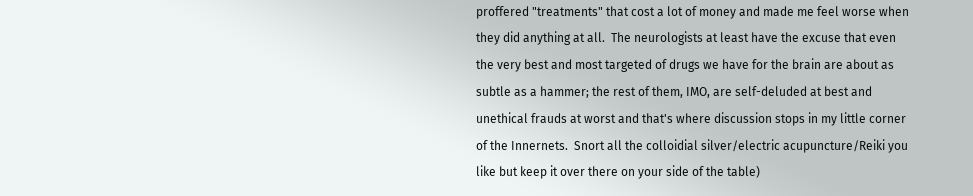proffered "treatments" that cost a lot of money and made me feel worse when they did anything at all.  The neurologists at least have the excuse that even the very best and most targeted of drugs we have for the brain are about as subtle as a hammer; the rest of them, IMO, are self-deluded at best and unethical frauds at worst and that's where discussion stops in my little corner of the Innernets.  Snort all the colloidial silver/electric acupuncture/Reiki you like but keep it over there on your side of the table)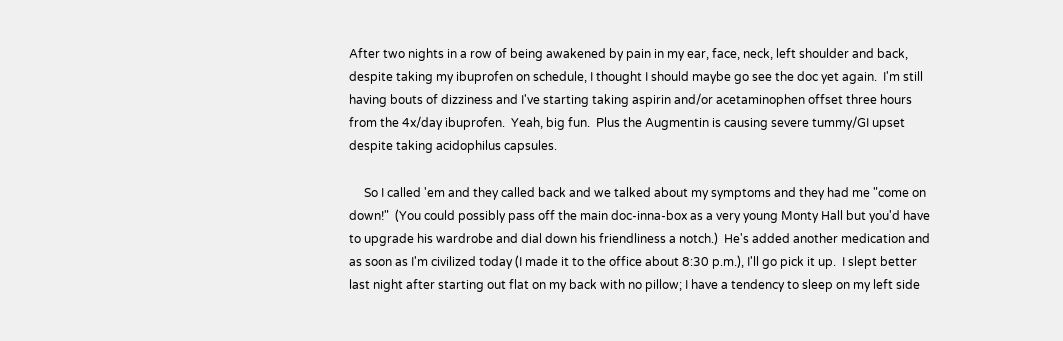After two nights in a row of being awakened by pain in my ear, face, neck, left shoulder and back, despite taking my ibuprofen on schedule, I thought I should maybe go see the doc yet again.  I'm still having bouts of dizziness and I've starting taking aspirin and/or acetaminophen offset three hours from the 4x/day ibuprofen.  Yeah, big fun.  Plus the Augmentin is causing severe tummy/GI upset despite taking acidophilus capsules.

     So I called 'em and they called back and we talked about my symptoms and they had me "come on down!"  (You could possibly pass off the main doc-inna-box as a very young Monty Hall but you'd have to upgrade his wardrobe and dial down his friendliness a notch.)  He's added another medication and as soon as I'm civilized today (I made it to the office about 8:30 p.m.), I'll go pick it up.  I slept better last night after starting out flat on my back with no pillow; I have a tendency to sleep on my left side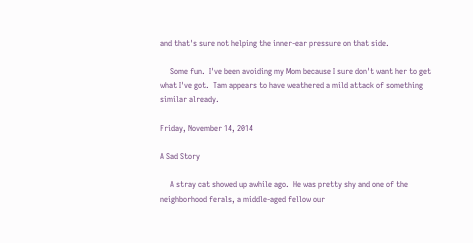and that's sure not helping the inner-ear pressure on that side.

     Some fun.  I've been avoiding my Mom because I sure don't want her to get what I've got.  Tam appears to have weathered a mild attack of something similar already.

Friday, November 14, 2014

A Sad Story

     A stray cat showed up awhile ago.  He was pretty shy and one of the neighborhood ferals, a middle-aged fellow our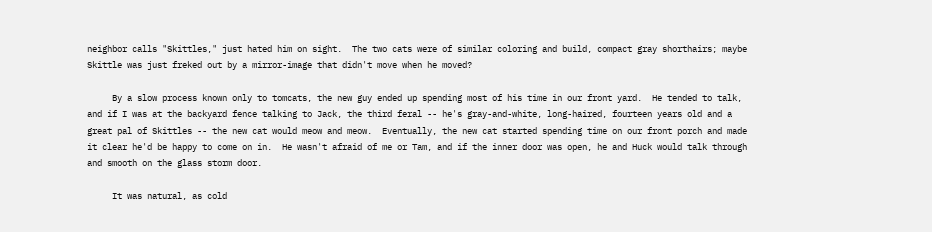neighbor calls "Skittles," just hated him on sight.  The two cats were of similar coloring and build, compact gray shorthairs; maybe Skittle was just freked out by a mirror-image that didn't move when he moved?

     By a slow process known only to tomcats, the new guy ended up spending most of his time in our front yard.  He tended to talk, and if I was at the backyard fence talking to Jack, the third feral -- he's gray-and-white, long-haired, fourteen years old and a great pal of Skittles -- the new cat would meow and meow.  Eventually, the new cat started spending time on our front porch and made it clear he'd be happy to come on in.  He wasn't afraid of me or Tam, and if the inner door was open, he and Huck would talk through and smooth on the glass storm door.

     It was natural, as cold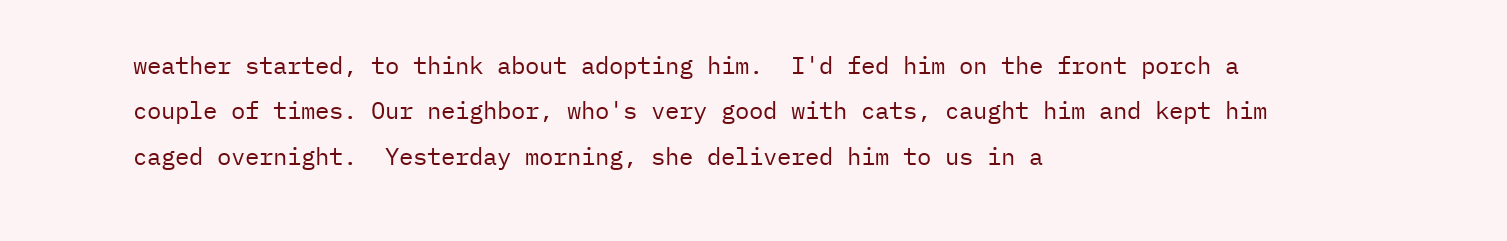weather started, to think about adopting him.  I'd fed him on the front porch a couple of times. Our neighbor, who's very good with cats, caught him and kept him caged overnight.  Yesterday morning, she delivered him to us in a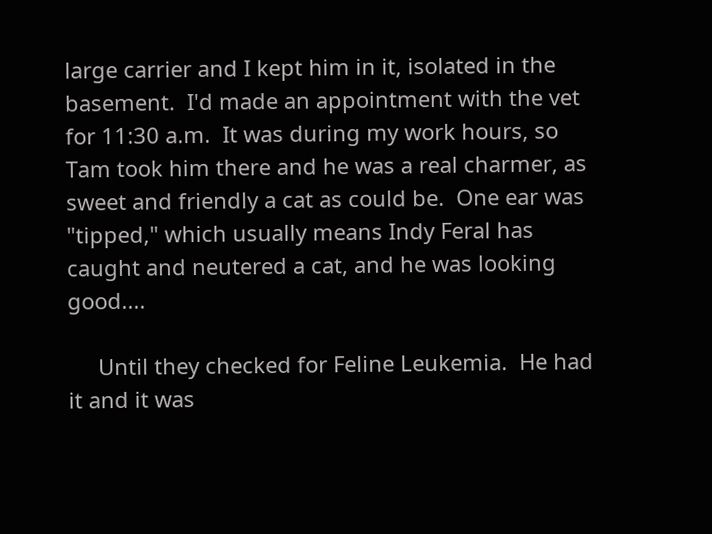large carrier and I kept him in it, isolated in the basement.  I'd made an appointment with the vet for 11:30 a.m.  It was during my work hours, so Tam took him there and he was a real charmer, as sweet and friendly a cat as could be.  One ear was "tipped," which usually means Indy Feral has caught and neutered a cat, and he was looking good....

     Until they checked for Feline Leukemia.  He had it and it was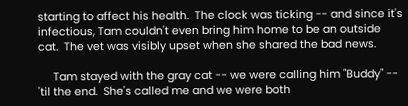starting to affect his health.  The clock was ticking -- and since it's infectious, Tam couldn't even bring him home to be an outside cat.  The vet was visibly upset when she shared the bad news.

     Tam stayed with the gray cat -- we were calling him "Buddy" -- 'til the end.  She's called me and we were both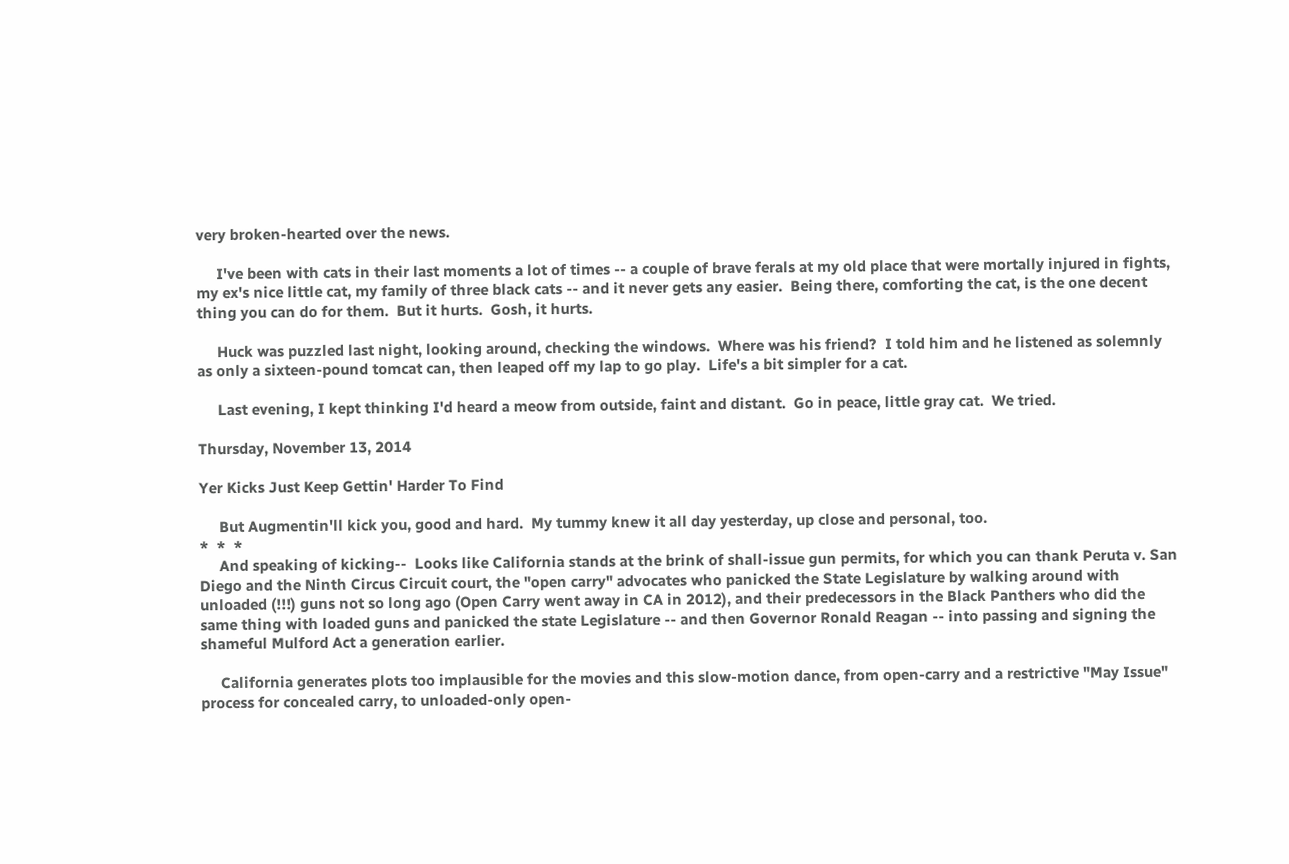very broken-hearted over the news.

     I've been with cats in their last moments a lot of times -- a couple of brave ferals at my old place that were mortally injured in fights, my ex's nice little cat, my family of three black cats -- and it never gets any easier.  Being there, comforting the cat, is the one decent thing you can do for them.  But it hurts.  Gosh, it hurts.

     Huck was puzzled last night, looking around, checking the windows.  Where was his friend?  I told him and he listened as solemnly as only a sixteen-pound tomcat can, then leaped off my lap to go play.  Life's a bit simpler for a cat.

     Last evening, I kept thinking I'd heard a meow from outside, faint and distant.  Go in peace, little gray cat.  We tried.

Thursday, November 13, 2014

Yer Kicks Just Keep Gettin' Harder To Find

     But Augmentin'll kick you, good and hard.  My tummy knew it all day yesterday, up close and personal, too.
*  *  *
     And speaking of kicking--  Looks like California stands at the brink of shall-issue gun permits, for which you can thank Peruta v. San Diego and the Ninth Circus Circuit court, the "open carry" advocates who panicked the State Legislature by walking around with unloaded (!!!) guns not so long ago (Open Carry went away in CA in 2012), and their predecessors in the Black Panthers who did the same thing with loaded guns and panicked the state Legislature -- and then Governor Ronald Reagan -- into passing and signing the shameful Mulford Act a generation earlier.

     California generates plots too implausible for the movies and this slow-motion dance, from open-carry and a restrictive "May Issue" process for concealed carry, to unloaded-only open-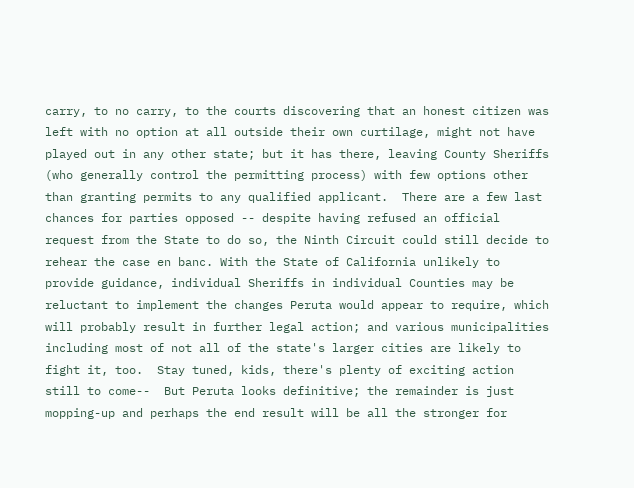carry, to no carry, to the courts discovering that an honest citizen was left with no option at all outside their own curtilage, might not have played out in any other state; but it has there, leaving County Sheriffs (who generally control the permitting process) with few options other than granting permits to any qualified applicant.  There are a few last chances for parties opposed -- despite having refused an official request from the State to do so, the Ninth Circuit could still decide to rehear the case en banc. With the State of California unlikely to provide guidance, individual Sheriffs in individual Counties may be reluctant to implement the changes Peruta would appear to require, which will probably result in further legal action; and various municipalities including most of not all of the state's larger cities are likely to fight it, too.  Stay tuned, kids, there's plenty of exciting action still to come--  But Peruta looks definitive; the remainder is just mopping-up and perhaps the end result will be all the stronger for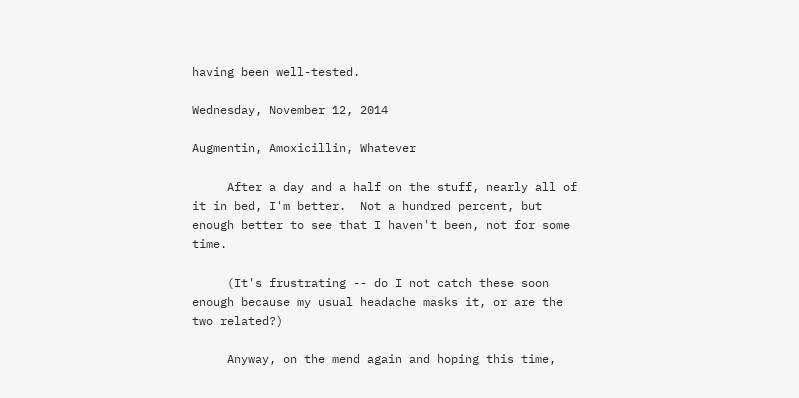having been well-tested.

Wednesday, November 12, 2014

Augmentin, Amoxicillin, Whatever

     After a day and a half on the stuff, nearly all of it in bed, I'm better.  Not a hundred percent, but enough better to see that I haven't been, not for some time.

     (It's frustrating -- do I not catch these soon enough because my usual headache masks it, or are the two related?)

     Anyway, on the mend again and hoping this time,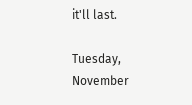it'll last.

Tuesday, November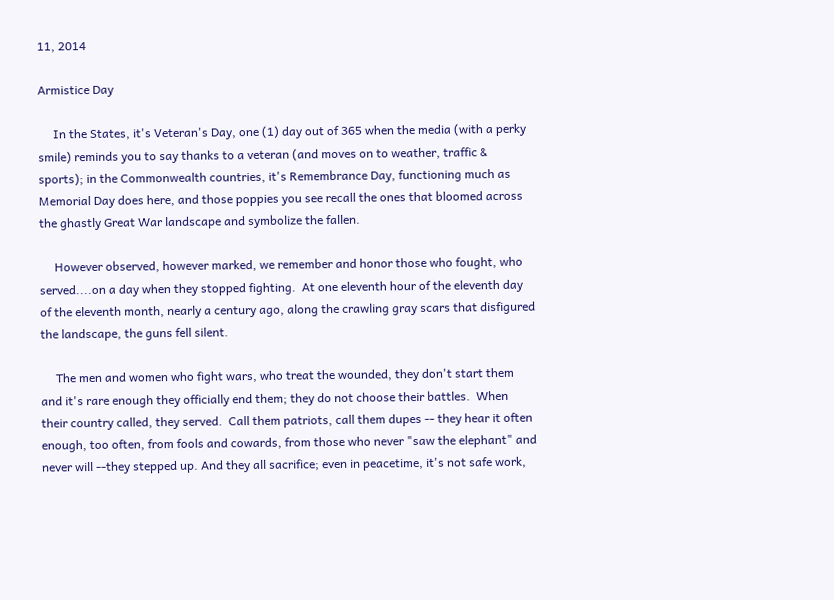11, 2014

Armistice Day

     In the States, it's Veteran's Day, one (1) day out of 365 when the media (with a perky smile) reminds you to say thanks to a veteran (and moves on to weather, traffic & sports); in the Commonwealth countries, it's Remembrance Day, functioning much as Memorial Day does here, and those poppies you see recall the ones that bloomed across the ghastly Great War landscape and symbolize the fallen.

     However observed, however marked, we remember and honor those who fought, who served....on a day when they stopped fighting.  At one eleventh hour of the eleventh day of the eleventh month, nearly a century ago, along the crawling gray scars that disfigured the landscape, the guns fell silent.

     The men and women who fight wars, who treat the wounded, they don't start them and it's rare enough they officially end them; they do not choose their battles.  When their country called, they served.  Call them patriots, call them dupes -- they hear it often enough, too often, from fools and cowards, from those who never "saw the elephant" and never will --they stepped up. And they all sacrifice; even in peacetime, it's not safe work,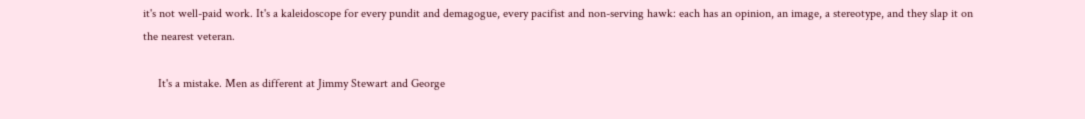it's not well-paid work. It's a kaleidoscope for every pundit and demagogue, every pacifist and non-serving hawk: each has an opinion, an image, a stereotype, and they slap it on the nearest veteran.

     It's a mistake. Men as different at Jimmy Stewart and George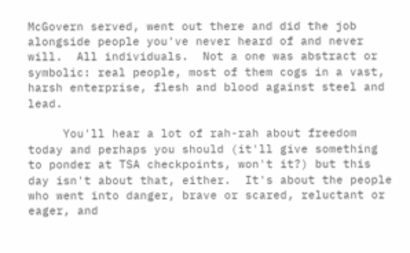McGovern served, went out there and did the job alongside people you've never heard of and never will.  All individuals.  Not a one was abstract or symbolic: real people, most of them cogs in a vast, harsh enterprise, flesh and blood against steel and lead.

     You'll hear a lot of rah-rah about freedom today and perhaps you should (it'll give something to ponder at TSA checkpoints, won't it?) but this day isn't about that, either.  It's about the people who went into danger, brave or scared, reluctant or eager, and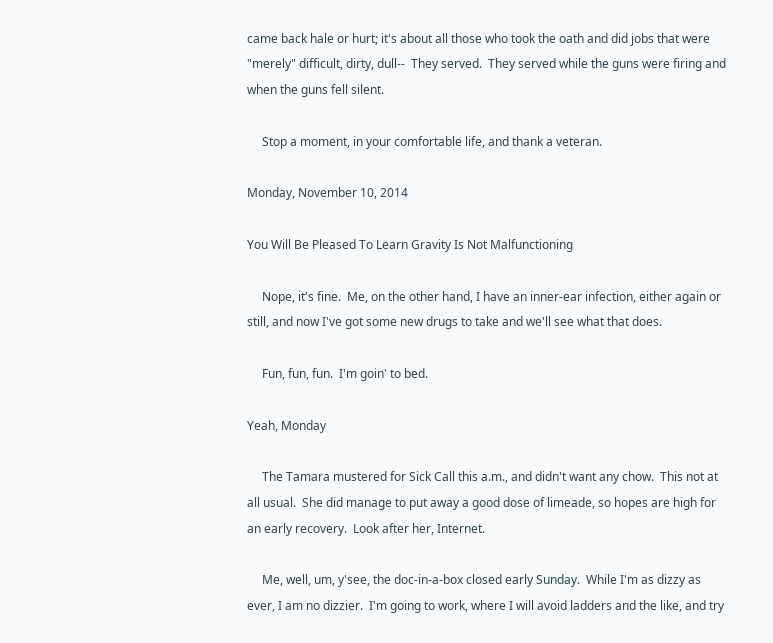came back hale or hurt; it's about all those who took the oath and did jobs that were "merely" difficult, dirty, dull--  They served.  They served while the guns were firing and when the guns fell silent.

     Stop a moment, in your comfortable life, and thank a veteran.

Monday, November 10, 2014

You Will Be Pleased To Learn Gravity Is Not Malfunctioning

     Nope, it's fine.  Me, on the other hand, I have an inner-ear infection, either again or still, and now I've got some new drugs to take and we'll see what that does.

     Fun, fun, fun.  I'm goin' to bed.

Yeah, Monday

     The Tamara mustered for Sick Call this a.m., and didn't want any chow.  This not at all usual.  She did manage to put away a good dose of limeade, so hopes are high for an early recovery.  Look after her, Internet.

     Me, well, um, y'see, the doc-in-a-box closed early Sunday.  While I'm as dizzy as ever, I am no dizzier.  I'm going to work, where I will avoid ladders and the like, and try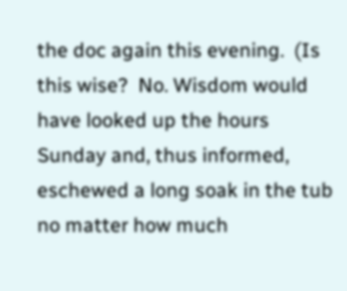the doc again this evening.  (Is this wise?  No. Wisdom would have looked up the hours Sunday and, thus informed, eschewed a long soak in the tub no matter how much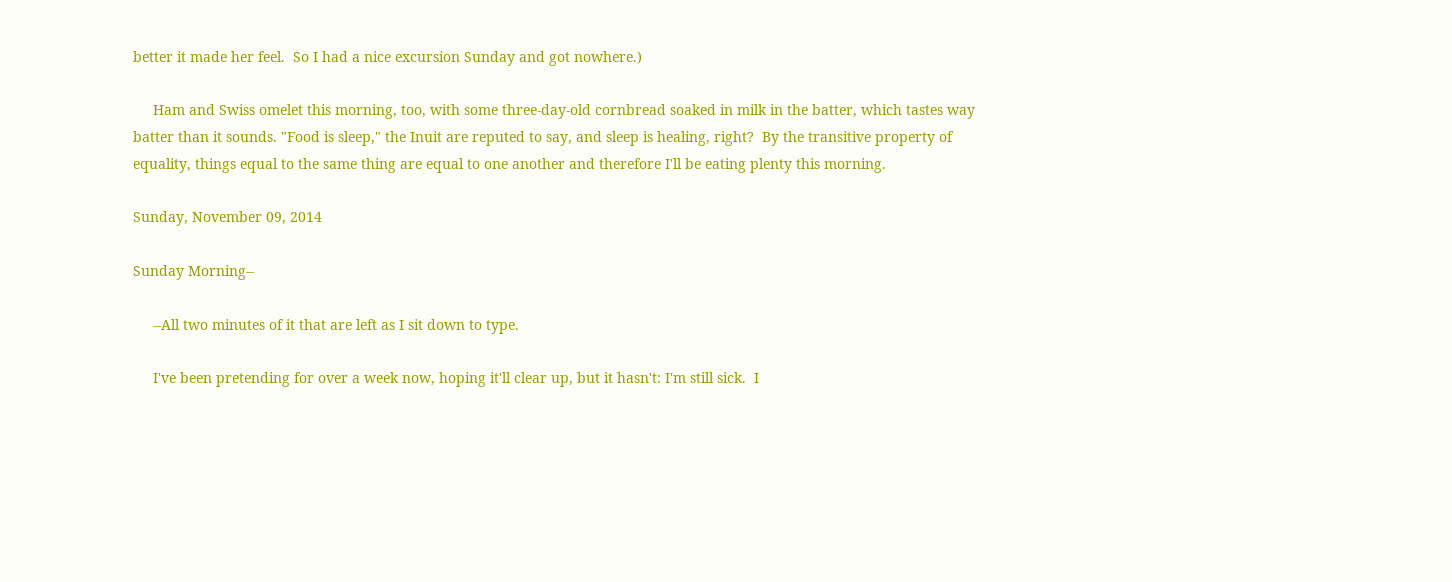better it made her feel.  So I had a nice excursion Sunday and got nowhere.)

     Ham and Swiss omelet this morning, too, with some three-day-old cornbread soaked in milk in the batter, which tastes way batter than it sounds. "Food is sleep," the Inuit are reputed to say, and sleep is healing, right?  By the transitive property of equality, things equal to the same thing are equal to one another and therefore I'll be eating plenty this morning.

Sunday, November 09, 2014

Sunday Morning--

     --All two minutes of it that are left as I sit down to type.

     I've been pretending for over a week now, hoping it'll clear up, but it hasn't: I'm still sick.  I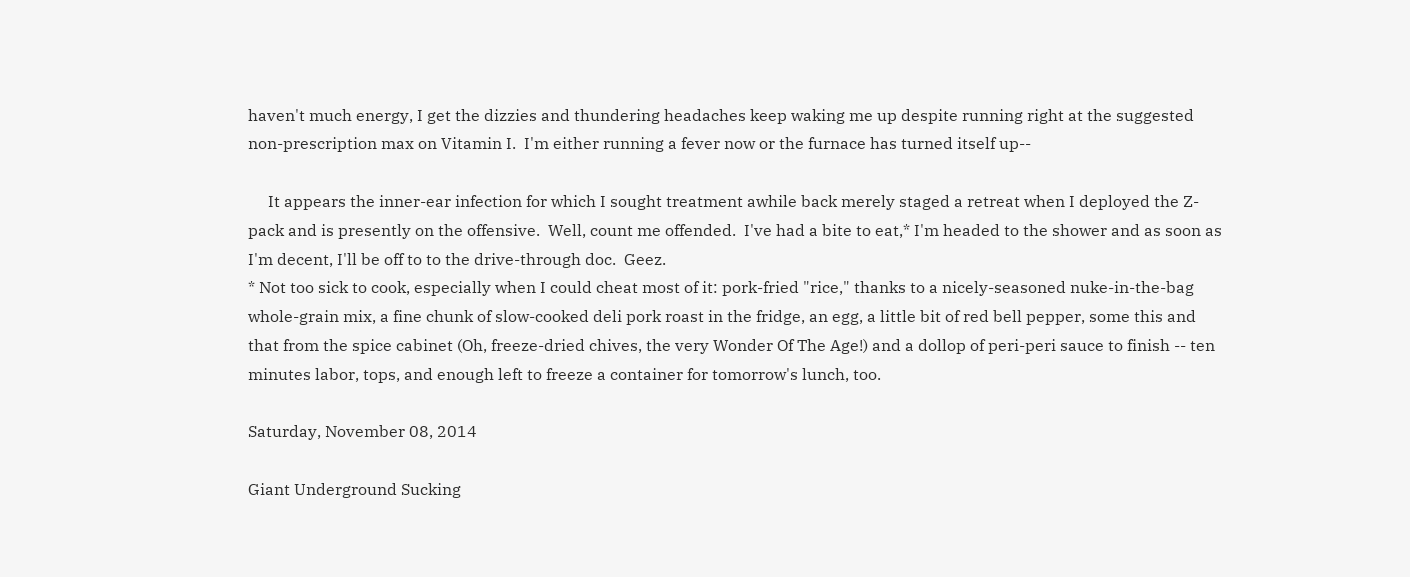haven't much energy, I get the dizzies and thundering headaches keep waking me up despite running right at the suggested non-prescription max on Vitamin I.  I'm either running a fever now or the furnace has turned itself up--

     It appears the inner-ear infection for which I sought treatment awhile back merely staged a retreat when I deployed the Z-pack and is presently on the offensive.  Well, count me offended.  I've had a bite to eat,* I'm headed to the shower and as soon as I'm decent, I'll be off to to the drive-through doc.  Geez.
* Not too sick to cook, especially when I could cheat most of it: pork-fried "rice," thanks to a nicely-seasoned nuke-in-the-bag whole-grain mix, a fine chunk of slow-cooked deli pork roast in the fridge, an egg, a little bit of red bell pepper, some this and that from the spice cabinet (Oh, freeze-dried chives, the very Wonder Of The Age!) and a dollop of peri-peri sauce to finish -- ten minutes labor, tops, and enough left to freeze a container for tomorrow's lunch, too.

Saturday, November 08, 2014

Giant Underground Sucking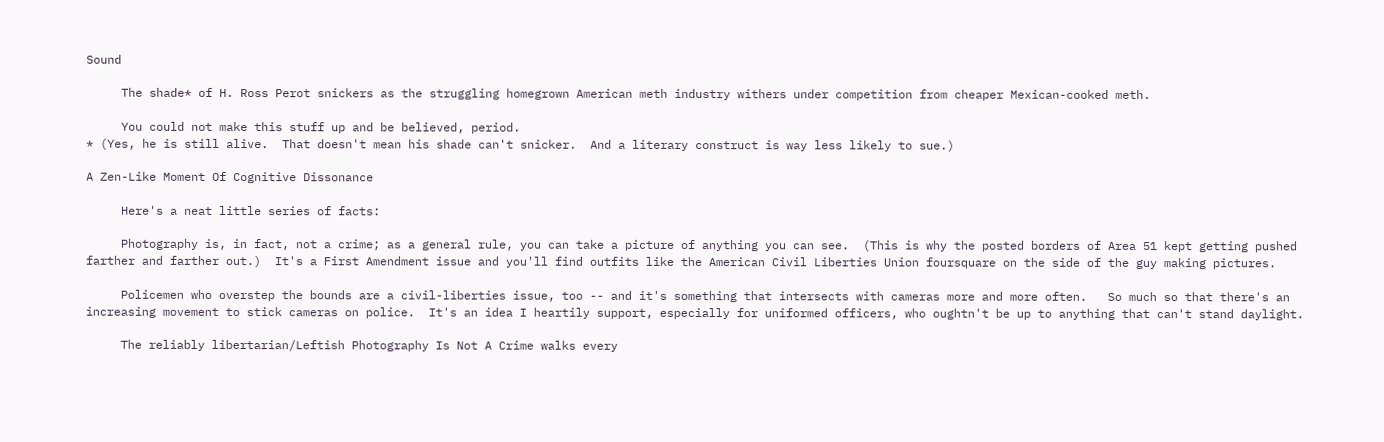Sound

     The shade* of H. Ross Perot snickers as the struggling homegrown American meth industry withers under competition from cheaper Mexican-cooked meth.

     You could not make this stuff up and be believed, period.
* (Yes, he is still alive.  That doesn't mean his shade can't snicker.  And a literary construct is way less likely to sue.)

A Zen-Like Moment Of Cognitive Dissonance

     Here's a neat little series of facts:

     Photography is, in fact, not a crime; as a general rule, you can take a picture of anything you can see.  (This is why the posted borders of Area 51 kept getting pushed farther and farther out.)  It's a First Amendment issue and you'll find outfits like the American Civil Liberties Union foursquare on the side of the guy making pictures.

     Policemen who overstep the bounds are a civil-liberties issue, too -- and it's something that intersects with cameras more and more often.   So much so that there's an increasing movement to stick cameras on police.  It's an idea I heartily support, especially for uniformed officers, who oughtn't be up to anything that can't stand daylight.

     The reliably libertarian/Leftish Photography Is Not A Crime walks every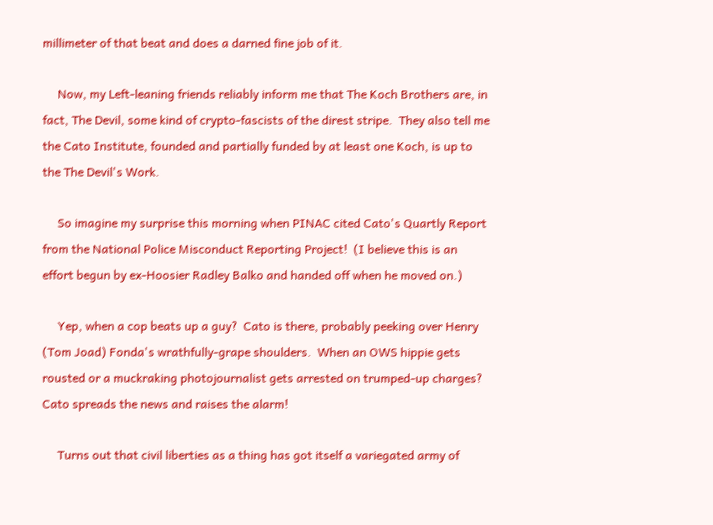millimeter of that beat and does a darned fine job of it.

     Now, my Left-leaning friends reliably inform me that The Koch Brothers are, in fact, The Devil, some kind of crypto-fascists of the direst stripe.  They also tell me the Cato Institute, founded and partially funded by at least one Koch, is up to the The Devil's Work.

     So imagine my surprise this morning when PINAC cited Cato's Quartly Report from the National Police Misconduct Reporting Project!  (I believe this is an effort begun by ex-Hoosier Radley Balko and handed off when he moved on.)

     Yep, when a cop beats up a guy?  Cato is there, probably peeking over Henry (Tom Joad) Fonda's wrathfully-grape shoulders.  When an OWS hippie gets rousted or a muckraking photojournalist gets arrested on trumped-up charges?  Cato spreads the news and raises the alarm!

     Turns out that civil liberties as a thing has got itself a variegated army of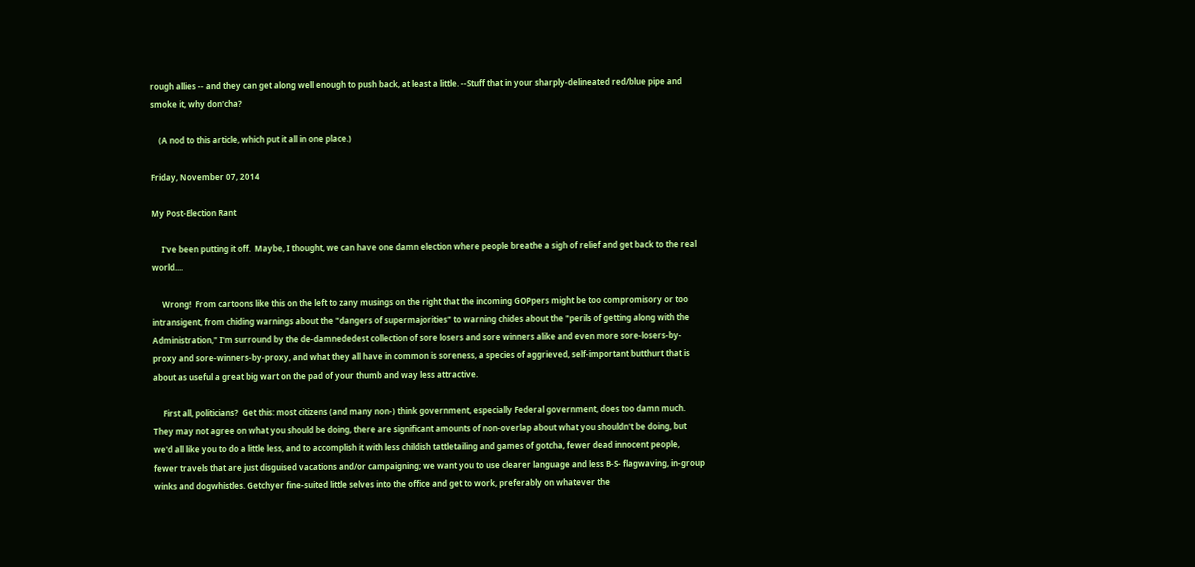rough allies -- and they can get along well enough to push back, at least a little. --Stuff that in your sharply-delineated red/blue pipe and smoke it, why don'cha?

    (A nod to this article, which put it all in one place.)

Friday, November 07, 2014

My Post-Election Rant

     I've been putting it off.  Maybe, I thought, we can have one damn election where people breathe a sigh of relief and get back to the real world....

     Wrong!  From cartoons like this on the left to zany musings on the right that the incoming GOPpers might be too compromisory or too intransigent, from chiding warnings about the "dangers of supermajorities" to warning chides about the "perils of getting along with the Administration," I'm surround by the de-damnededest collection of sore losers and sore winners alike and even more sore-losers-by-proxy and sore-winners-by-proxy, and what they all have in common is soreness, a species of aggrieved, self-important butthurt that is about as useful a great big wart on the pad of your thumb and way less attractive.

     First all, politicians?  Get this: most citizens (and many non-) think government, especially Federal government, does too damn much.  They may not agree on what you should be doing, there are significant amounts of non-overlap about what you shouldn't be doing, but we'd all like you to do a little less, and to accomplish it with less childish tattletailing and games of gotcha, fewer dead innocent people, fewer travels that are just disguised vacations and/or campaigning; we want you to use clearer language and less B-S- flagwaving, in-group winks and dogwhistles. Getchyer fine-suited little selves into the office and get to work, preferably on whatever the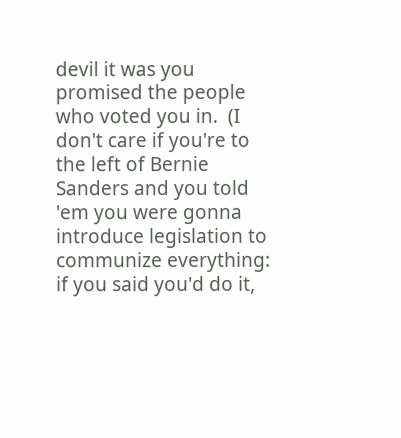devil it was you promised the people who voted you in.  (I don't care if you're to the left of Bernie Sanders and you told 'em you were gonna introduce legislation to communize everything: if you said you'd do it,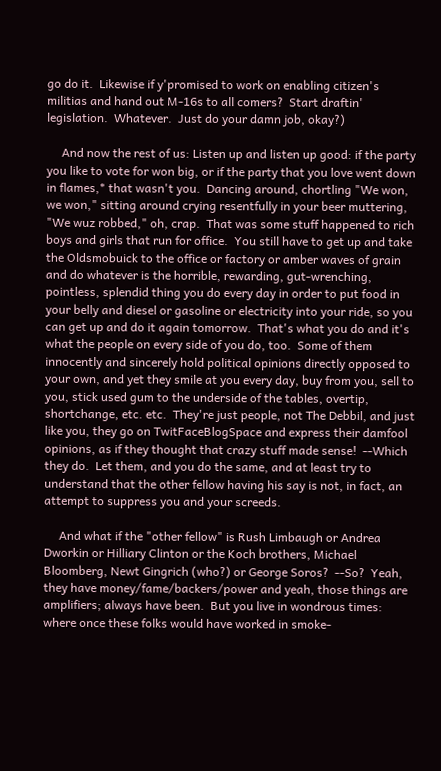go do it.  Likewise if y'promised to work on enabling citizen's militias and hand out M-16s to all comers?  Start draftin' legislation.  Whatever.  Just do your damn job, okay?)

     And now the rest of us: Listen up and listen up good: if the party you like to vote for won big, or if the party that you love went down in flames,* that wasn't you.  Dancing around, chortling "We won, we won," sitting around crying resentfully in your beer muttering, "We wuz robbed," oh, crap.  That was some stuff happened to rich boys and girls that run for office.  You still have to get up and take the Oldsmobuick to the office or factory or amber waves of grain and do whatever is the horrible, rewarding, gut-wrenching, pointless, splendid thing you do every day in order to put food in your belly and diesel or gasoline or electricity into your ride, so you can get up and do it again tomorrow.  That's what you do and it's what the people on every side of you do, too.  Some of them innocently and sincerely hold political opinions directly opposed to your own, and yet they smile at you every day, buy from you, sell to you, stick used gum to the underside of the tables, overtip, shortchange, etc. etc.  They're just people, not The Debbil, and just like you, they go on TwitFaceBlogSpace and express their damfool opinions, as if they thought that crazy stuff made sense!  --Which they do.  Let them, and you do the same, and at least try to understand that the other fellow having his say is not, in fact, an attempt to suppress you and your screeds.

     And what if the "other fellow" is Rush Limbaugh or Andrea Dworkin or Hilliary Clinton or the Koch brothers, Michael Bloomberg, Newt Gingrich (who?) or George Soros?  --So?  Yeah, they have money/fame/backers/power and yeah, those things are amplifiers; always have been.  But you live in wondrous times: where once these folks would have worked in smoke-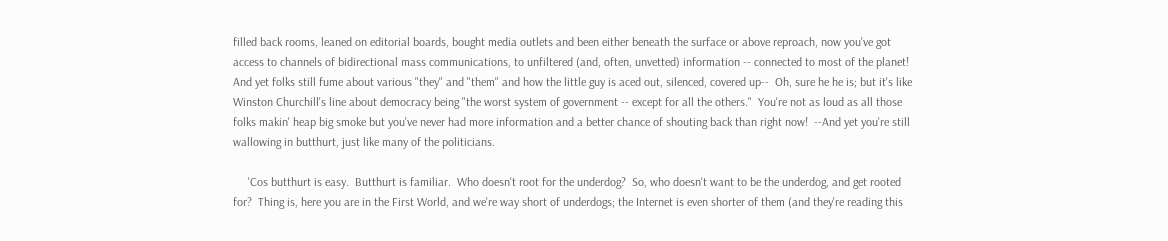filled back rooms, leaned on editorial boards, bought media outlets and been either beneath the surface or above reproach, now you've got access to channels of bidirectional mass communications, to unfiltered (and, often, unvetted) information -- connected to most of the planet!  And yet folks still fume about various "they" and "them" and how the little guy is aced out, silenced, covered up--  Oh, sure he he is; but it's like Winston Churchill's line about democracy being "the worst system of government -- except for all the others."  You're not as loud as all those folks makin' heap big smoke but you've never had more information and a better chance of shouting back than right now!  --And yet you're still wallowing in butthurt, just like many of the politicians.

     'Cos butthurt is easy.  Butthurt is familiar.  Who doesn't root for the underdog?  So, who doesn't want to be the underdog, and get rooted for?  Thing is, here you are in the First World, and we're way short of underdogs; the Internet is even shorter of them (and they're reading this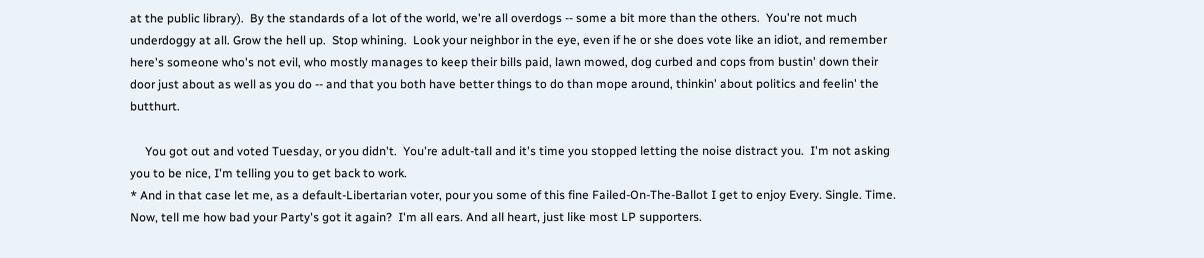at the public library).  By the standards of a lot of the world, we're all overdogs -- some a bit more than the others.  You're not much underdoggy at all. Grow the hell up.  Stop whining.  Look your neighbor in the eye, even if he or she does vote like an idiot, and remember here's someone who's not evil, who mostly manages to keep their bills paid, lawn mowed, dog curbed and cops from bustin' down their door just about as well as you do -- and that you both have better things to do than mope around, thinkin' about politics and feelin' the butthurt.

     You got out and voted Tuesday, or you didn't.  You're adult-tall and it's time you stopped letting the noise distract you.  I'm not asking you to be nice, I'm telling you to get back to work.
* And in that case let me, as a default-Libertarian voter, pour you some of this fine Failed-On-The-Ballot I get to enjoy Every. Single. Time.  Now, tell me how bad your Party's got it again?  I'm all ears. And all heart, just like most LP supporters.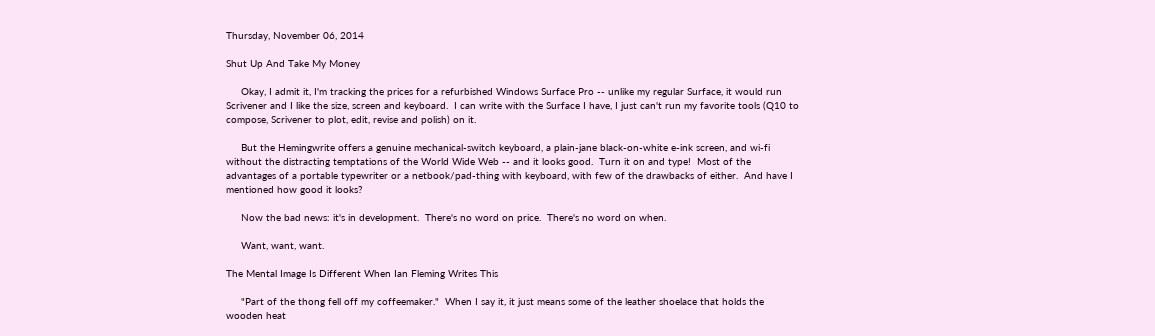Thursday, November 06, 2014

Shut Up And Take My Money

     Okay, I admit it, I'm tracking the prices for a refurbished Windows Surface Pro -- unlike my regular Surface, it would run Scrivener and I like the size, screen and keyboard.  I can write with the Surface I have, I just can't run my favorite tools (Q10 to compose, Scrivener to plot, edit, revise and polish) on it.

     But the Hemingwrite offers a genuine mechanical-switch keyboard, a plain-jane black-on-white e-ink screen, and wi-fi without the distracting temptations of the World Wide Web -- and it looks good.  Turn it on and type!  Most of the advantages of a portable typewriter or a netbook/pad-thing with keyboard, with few of the drawbacks of either.  And have I mentioned how good it looks?

     Now the bad news: it's in development.  There's no word on price.  There's no word on when.

     Want, want, want.

The Mental Image Is Different When Ian Fleming Writes This

     "Part of the thong fell off my coffeemaker."  When I say it, it just means some of the leather shoelace that holds the wooden heat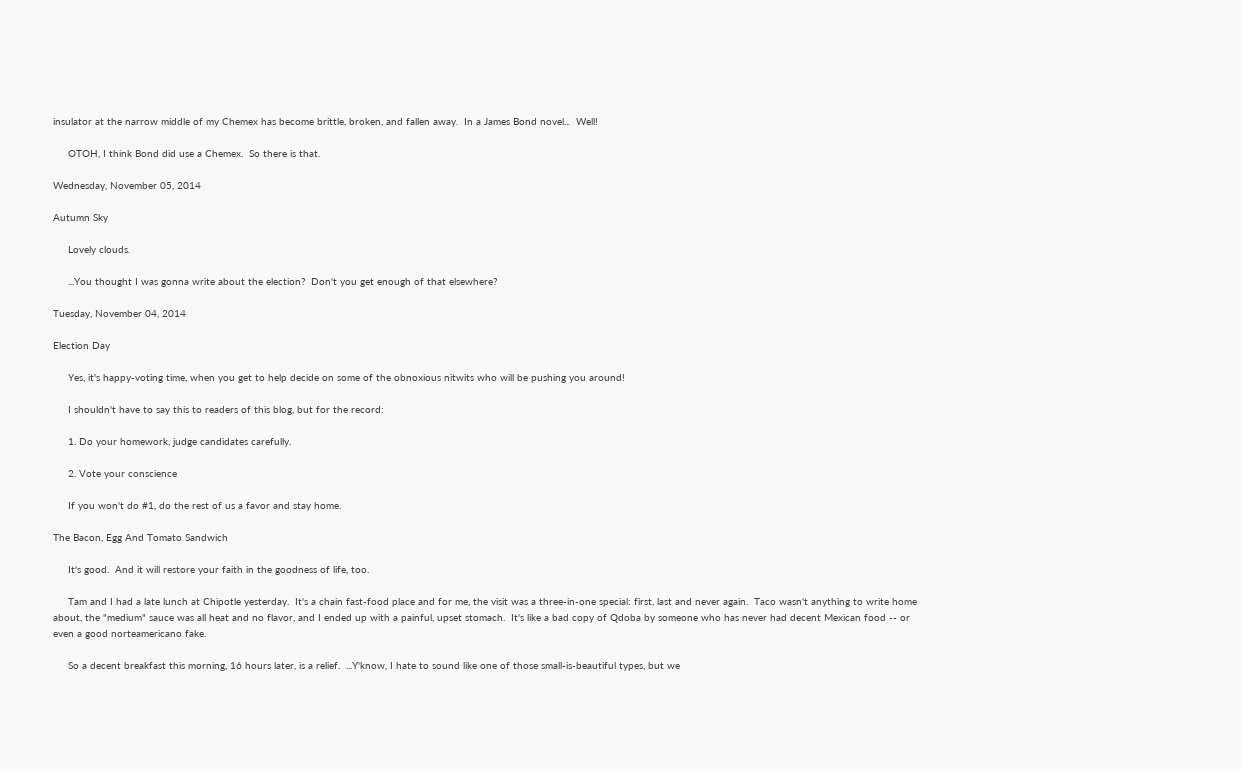insulator at the narrow middle of my Chemex has become brittle, broken, and fallen away.  In a James Bond novel...  Well!

     OTOH, I think Bond did use a Chemex.  So there is that.

Wednesday, November 05, 2014

Autumn Sky

     Lovely clouds.

     ...You thought I was gonna write about the election?  Don't you get enough of that elsewhere?

Tuesday, November 04, 2014

Election Day

     Yes, it's happy-voting time, when you get to help decide on some of the obnoxious nitwits who will be pushing you around!

     I shouldn't have to say this to readers of this blog, but for the record:

     1. Do your homework, judge candidates carefully.

     2. Vote your conscience

     If you won't do #1, do the rest of us a favor and stay home.

The Bacon, Egg And Tomato Sandwich

     It's good.  And it will restore your faith in the goodness of life, too.

     Tam and I had a late lunch at Chipotle yesterday.  It's a chain fast-food place and for me, the visit was a three-in-one special: first, last and never again.  Taco wasn't anything to write home about, the "medium" sauce was all heat and no flavor, and I ended up with a painful, upset stomach.  It's like a bad copy of Qdoba by someone who has never had decent Mexican food -- or even a good norteamericano fake.

     So a decent breakfast this morning, 16 hours later, is a relief.  ...Y'know, I hate to sound like one of those small-is-beautiful types, but we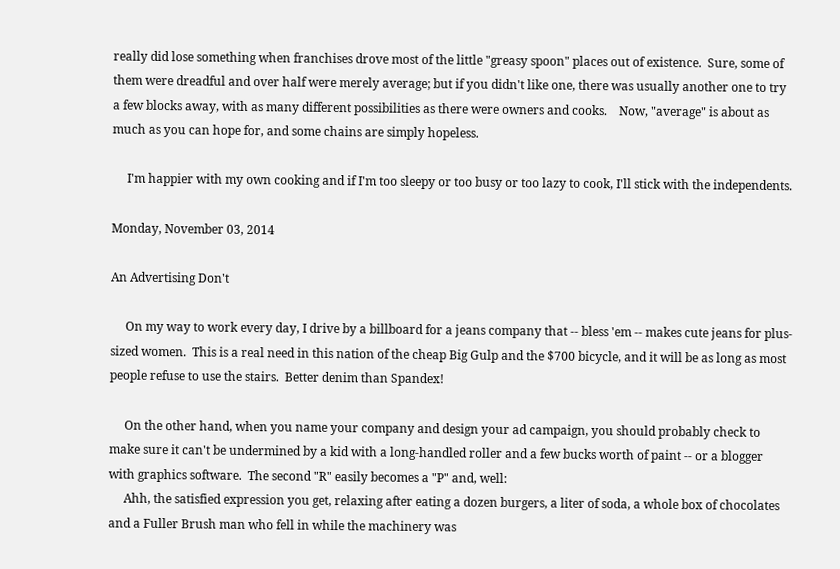really did lose something when franchises drove most of the little "greasy spoon" places out of existence.  Sure, some of them were dreadful and over half were merely average; but if you didn't like one, there was usually another one to try a few blocks away, with as many different possibilities as there were owners and cooks.    Now, "average" is about as much as you can hope for, and some chains are simply hopeless.

     I'm happier with my own cooking and if I'm too sleepy or too busy or too lazy to cook, I'll stick with the independents.

Monday, November 03, 2014

An Advertising Don't

     On my way to work every day, I drive by a billboard for a jeans company that -- bless 'em -- makes cute jeans for plus-sized women.  This is a real need in this nation of the cheap Big Gulp and the $700 bicycle, and it will be as long as most people refuse to use the stairs.  Better denim than Spandex!

     On the other hand, when you name your company and design your ad campaign, you should probably check to make sure it can't be undermined by a kid with a long-handled roller and a few bucks worth of paint -- or a blogger with graphics software.  The second "R" easily becomes a "P" and, well:
     Ahh, the satisfied expression you get, relaxing after eating a dozen burgers, a liter of soda, a whole box of chocolates and a Fuller Brush man who fell in while the machinery was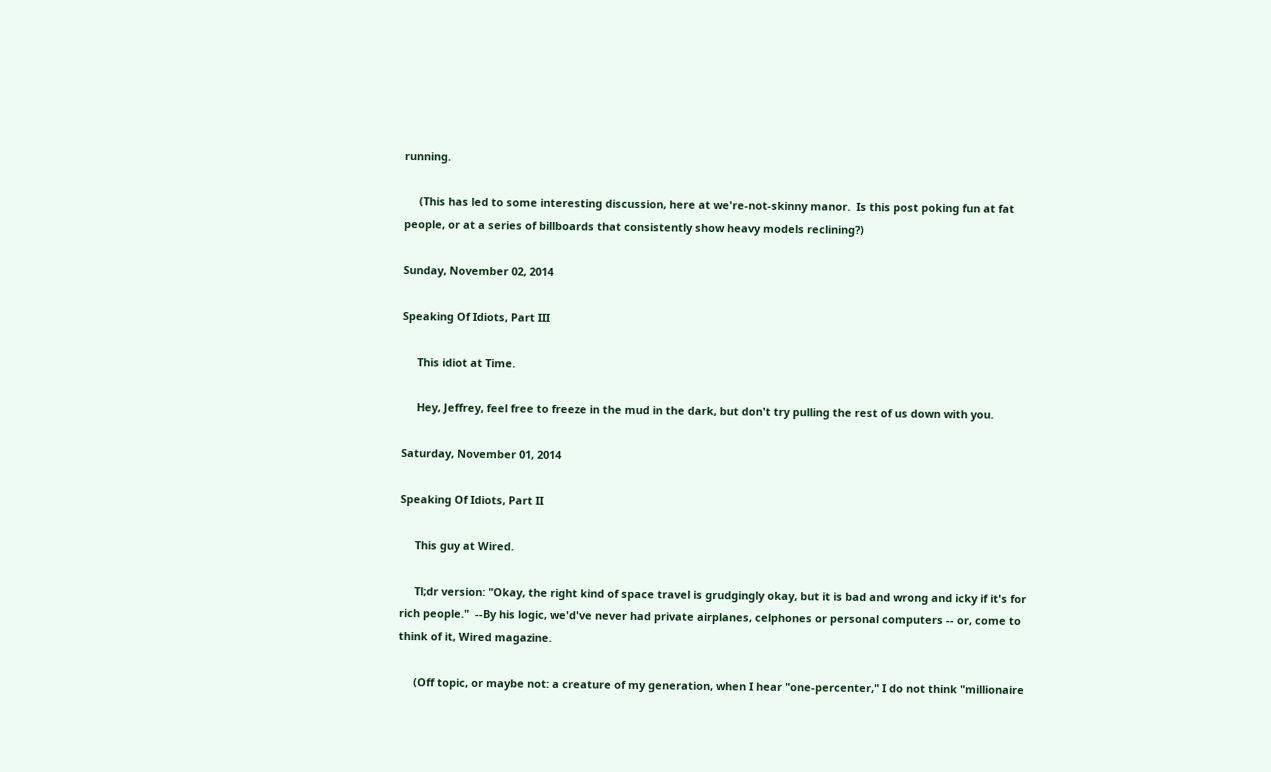running.

     (This has led to some interesting discussion, here at we're-not-skinny manor.  Is this post poking fun at fat people, or at a series of billboards that consistently show heavy models reclining?)

Sunday, November 02, 2014

Speaking Of Idiots, Part III

     This idiot at Time.

     Hey, Jeffrey, feel free to freeze in the mud in the dark, but don't try pulling the rest of us down with you.

Saturday, November 01, 2014

Speaking Of Idiots, Part II

     This guy at Wired.

     Tl;dr version: "Okay, the right kind of space travel is grudgingly okay, but it is bad and wrong and icky if it's for rich people."  --By his logic, we'd've never had private airplanes, celphones or personal computers -- or, come to think of it, Wired magazine.

     (Off topic, or maybe not: a creature of my generation, when I hear "one-percenter," I do not think "millionaire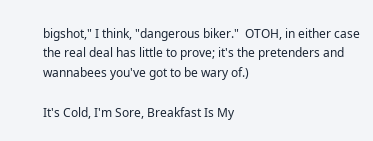bigshot," I think, "dangerous biker."  OTOH, in either case the real deal has little to prove; it's the pretenders and wannabees you've got to be wary of.)

It's Cold, I'm Sore, Breakfast Is My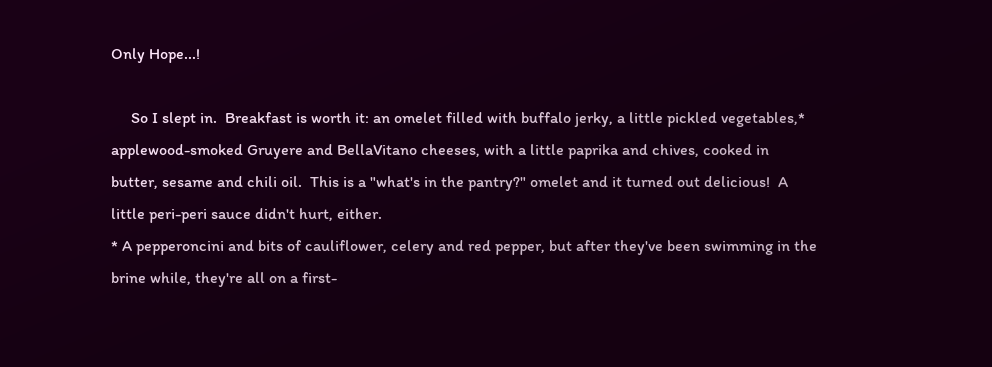Only Hope...!

     So I slept in.  Breakfast is worth it: an omelet filled with buffalo jerky, a little pickled vegetables,* applewood-smoked Gruyere and BellaVitano cheeses, with a little paprika and chives, cooked in butter, sesame and chili oil.  This is a "what's in the pantry?" omelet and it turned out delicious!  A little peri-peri sauce didn't hurt, either.
* A pepperoncini and bits of cauliflower, celery and red pepper, but after they've been swimming in the brine while, they're all on a first-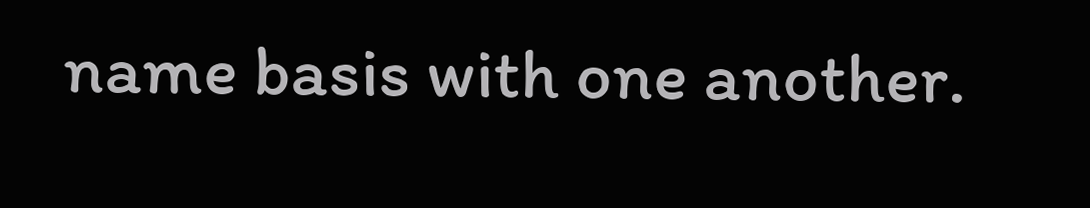name basis with one another.